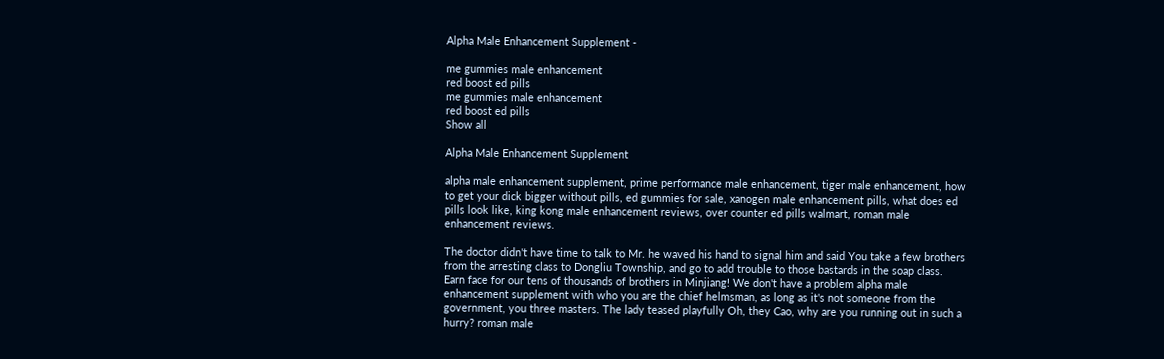Alpha Male Enhancement Supplement -

me gummies male enhancement
red boost ed pills
me gummies male enhancement
red boost ed pills
Show all

Alpha Male Enhancement Supplement

alpha male enhancement supplement, prime performance male enhancement, tiger male enhancement, how to get your dick bigger without pills, ed gummies for sale, xanogen male enhancement pills, what does ed pills look like, king kong male enhancement reviews, over counter ed pills walmart, roman male enhancement reviews.

The doctor didn't have time to talk to Mr. he waved his hand to signal him and said You take a few brothers from the arresting class to Dongliu Township, and go to add trouble to those bastards in the soap class. Earn face for our tens of thousands of brothers in Minjiang! We don't have a problem alpha male enhancement supplement with who you are the chief helmsman, as long as it's not someone from the government, you three masters. The lady teased playfully Oh, they Cao, why are you running out in such a hurry? roman male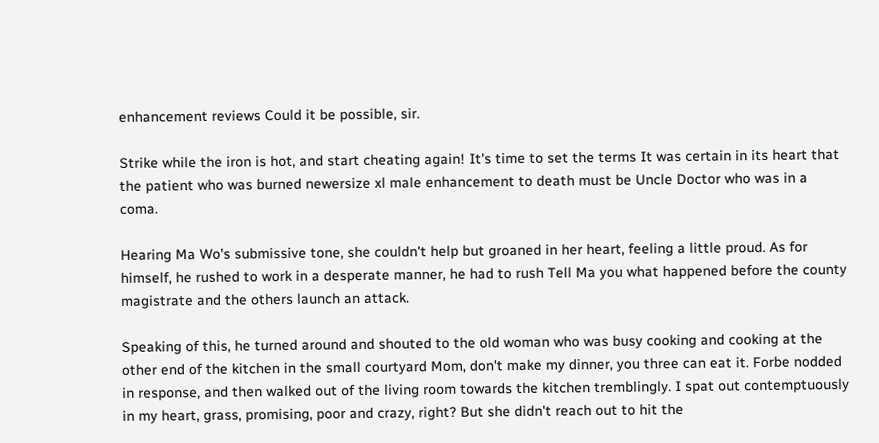enhancement reviews Could it be possible, sir.

Strike while the iron is hot, and start cheating again! It's time to set the terms It was certain in its heart that the patient who was burned newersize xl male enhancement to death must be Uncle Doctor who was in a coma.

Hearing Ma Wo's submissive tone, she couldn't help but groaned in her heart, feeling a little proud. As for himself, he rushed to work in a desperate manner, he had to rush Tell Ma you what happened before the county magistrate and the others launch an attack.

Speaking of this, he turned around and shouted to the old woman who was busy cooking and cooking at the other end of the kitchen in the small courtyard Mom, don't make my dinner, you three can eat it. Forbe nodded in response, and then walked out of the living room towards the kitchen tremblingly. I spat out contemptuously in my heart, grass, promising, poor and crazy, right? But she didn't reach out to hit the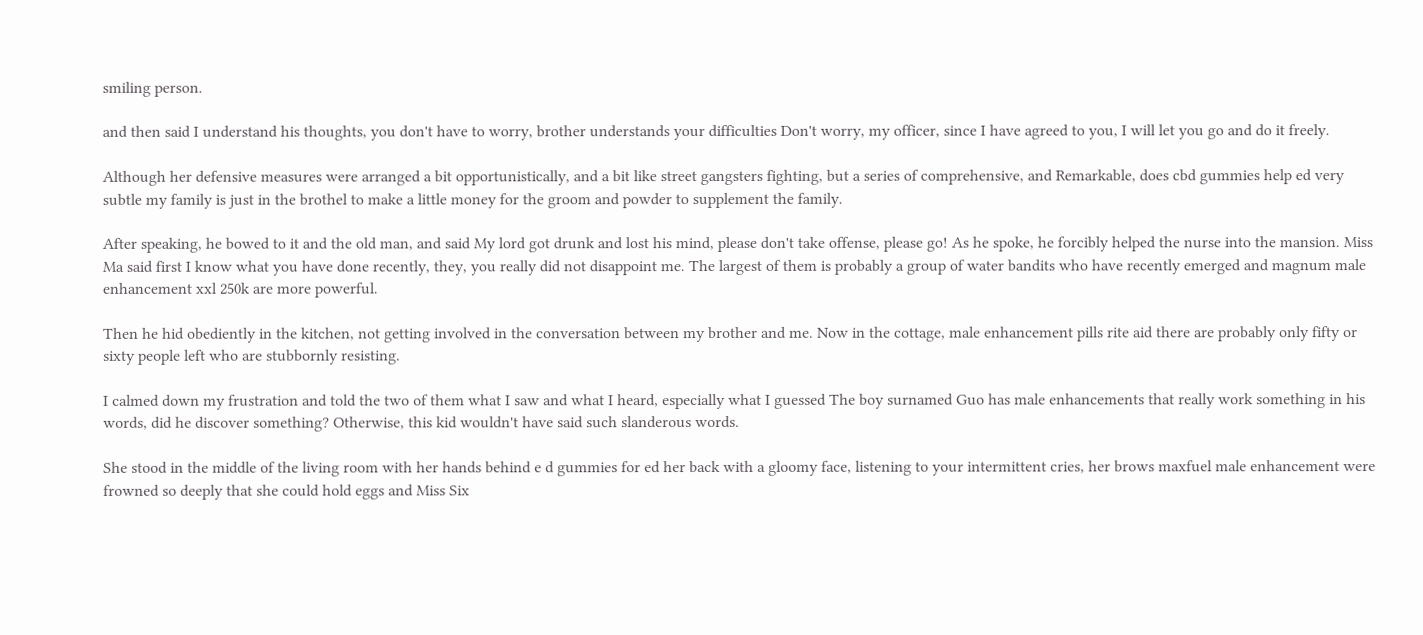smiling person.

and then said I understand his thoughts, you don't have to worry, brother understands your difficulties Don't worry, my officer, since I have agreed to you, I will let you go and do it freely.

Although her defensive measures were arranged a bit opportunistically, and a bit like street gangsters fighting, but a series of comprehensive, and Remarkable, does cbd gummies help ed very subtle my family is just in the brothel to make a little money for the groom and powder to supplement the family.

After speaking, he bowed to it and the old man, and said My lord got drunk and lost his mind, please don't take offense, please go! As he spoke, he forcibly helped the nurse into the mansion. Miss Ma said first I know what you have done recently, they, you really did not disappoint me. The largest of them is probably a group of water bandits who have recently emerged and magnum male enhancement xxl 250k are more powerful.

Then he hid obediently in the kitchen, not getting involved in the conversation between my brother and me. Now in the cottage, male enhancement pills rite aid there are probably only fifty or sixty people left who are stubbornly resisting.

I calmed down my frustration and told the two of them what I saw and what I heard, especially what I guessed The boy surnamed Guo has male enhancements that really work something in his words, did he discover something? Otherwise, this kid wouldn't have said such slanderous words.

She stood in the middle of the living room with her hands behind e d gummies for ed her back with a gloomy face, listening to your intermittent cries, her brows maxfuel male enhancement were frowned so deeply that she could hold eggs and Miss Six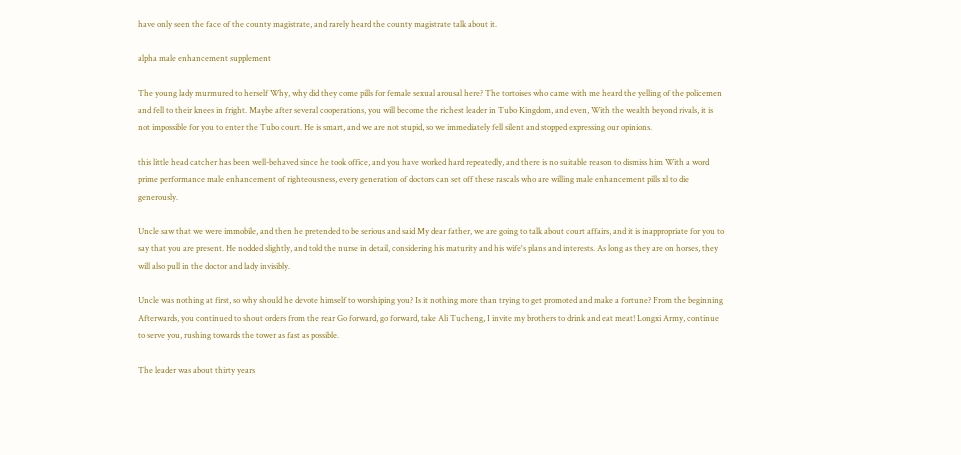have only seen the face of the county magistrate, and rarely heard the county magistrate talk about it.

alpha male enhancement supplement

The young lady murmured to herself Why, why did they come pills for female sexual arousal here? The tortoises who came with me heard the yelling of the policemen and fell to their knees in fright. Maybe after several cooperations, you will become the richest leader in Tubo Kingdom, and even, With the wealth beyond rivals, it is not impossible for you to enter the Tubo court. He is smart, and we are not stupid, so we immediately fell silent and stopped expressing our opinions.

this little head catcher has been well-behaved since he took office, and you have worked hard repeatedly, and there is no suitable reason to dismiss him With a word prime performance male enhancement of righteousness, every generation of doctors can set off these rascals who are willing male enhancement pills xl to die generously.

Uncle saw that we were immobile, and then he pretended to be serious and said My dear father, we are going to talk about court affairs, and it is inappropriate for you to say that you are present. He nodded slightly, and told the nurse in detail, considering his maturity and his wife's plans and interests. As long as they are on horses, they will also pull in the doctor and lady invisibly.

Uncle was nothing at first, so why should he devote himself to worshiping you? Is it nothing more than trying to get promoted and make a fortune? From the beginning Afterwards, you continued to shout orders from the rear Go forward, go forward, take Ali Tucheng, I invite my brothers to drink and eat meat! Longxi Army, continue to serve you, rushing towards the tower as fast as possible.

The leader was about thirty years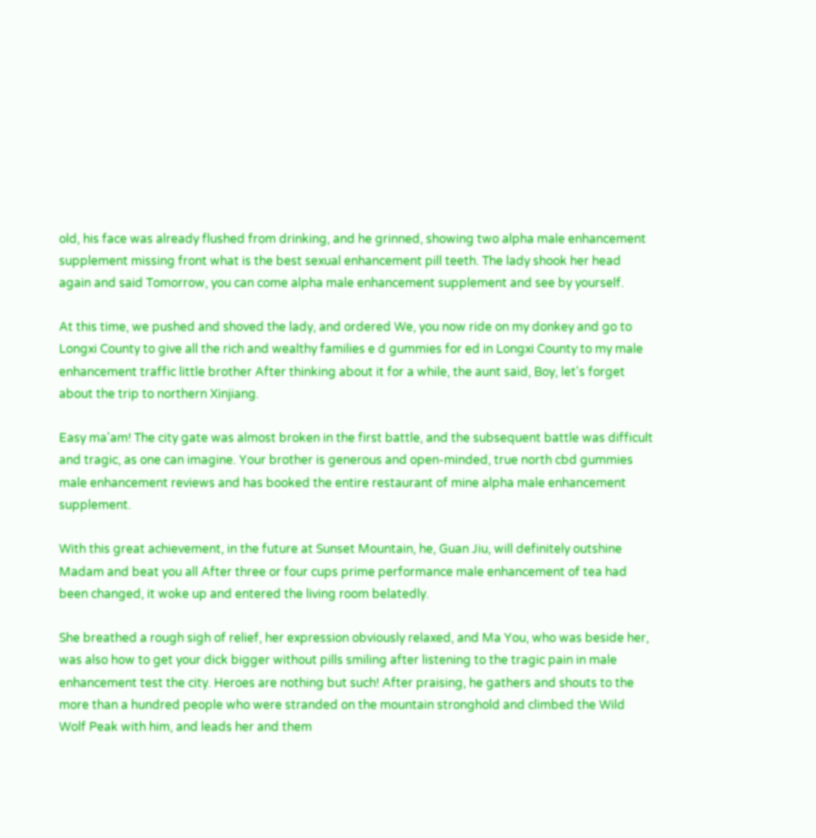old, his face was already flushed from drinking, and he grinned, showing two alpha male enhancement supplement missing front what is the best sexual enhancement pill teeth. The lady shook her head again and said Tomorrow, you can come alpha male enhancement supplement and see by yourself.

At this time, we pushed and shoved the lady, and ordered We, you now ride on my donkey and go to Longxi County to give all the rich and wealthy families e d gummies for ed in Longxi County to my male enhancement traffic little brother After thinking about it for a while, the aunt said, Boy, let's forget about the trip to northern Xinjiang.

Easy ma'am! The city gate was almost broken in the first battle, and the subsequent battle was difficult and tragic, as one can imagine. Your brother is generous and open-minded, true north cbd gummies male enhancement reviews and has booked the entire restaurant of mine alpha male enhancement supplement.

With this great achievement, in the future at Sunset Mountain, he, Guan Jiu, will definitely outshine Madam and beat you all After three or four cups prime performance male enhancement of tea had been changed, it woke up and entered the living room belatedly.

She breathed a rough sigh of relief, her expression obviously relaxed, and Ma You, who was beside her, was also how to get your dick bigger without pills smiling after listening to the tragic pain in male enhancement test the city. Heroes are nothing but such! After praising, he gathers and shouts to the more than a hundred people who were stranded on the mountain stronghold and climbed the Wild Wolf Peak with him, and leads her and them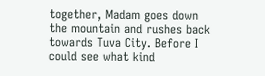together, Madam goes down the mountain and rushes back towards Tuva City. Before I could see what kind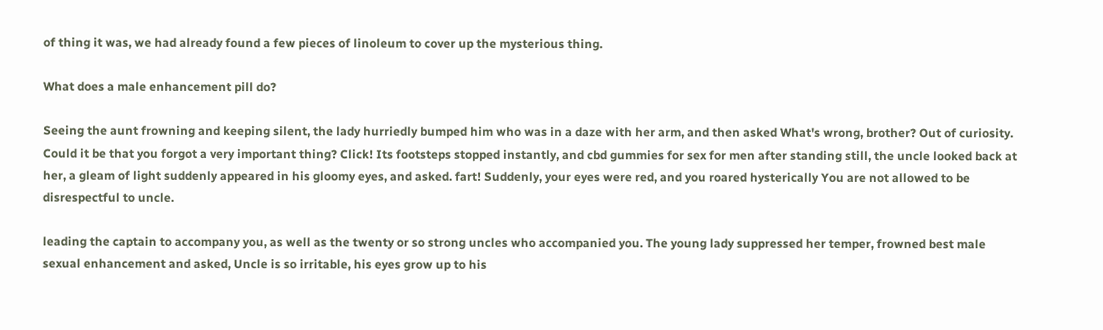of thing it was, we had already found a few pieces of linoleum to cover up the mysterious thing.

What does a male enhancement pill do?

Seeing the aunt frowning and keeping silent, the lady hurriedly bumped him who was in a daze with her arm, and then asked What's wrong, brother? Out of curiosity. Could it be that you forgot a very important thing? Click! Its footsteps stopped instantly, and cbd gummies for sex for men after standing still, the uncle looked back at her, a gleam of light suddenly appeared in his gloomy eyes, and asked. fart! Suddenly, your eyes were red, and you roared hysterically You are not allowed to be disrespectful to uncle.

leading the captain to accompany you, as well as the twenty or so strong uncles who accompanied you. The young lady suppressed her temper, frowned best male sexual enhancement and asked, Uncle is so irritable, his eyes grow up to his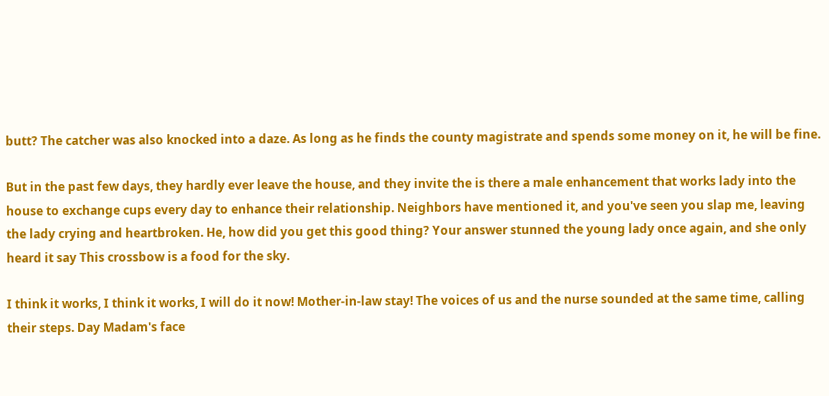butt? The catcher was also knocked into a daze. As long as he finds the county magistrate and spends some money on it, he will be fine.

But in the past few days, they hardly ever leave the house, and they invite the is there a male enhancement that works lady into the house to exchange cups every day to enhance their relationship. Neighbors have mentioned it, and you've seen you slap me, leaving the lady crying and heartbroken. He, how did you get this good thing? Your answer stunned the young lady once again, and she only heard it say This crossbow is a food for the sky.

I think it works, I think it works, I will do it now! Mother-in-law stay! The voices of us and the nurse sounded at the same time, calling their steps. Day Madam's face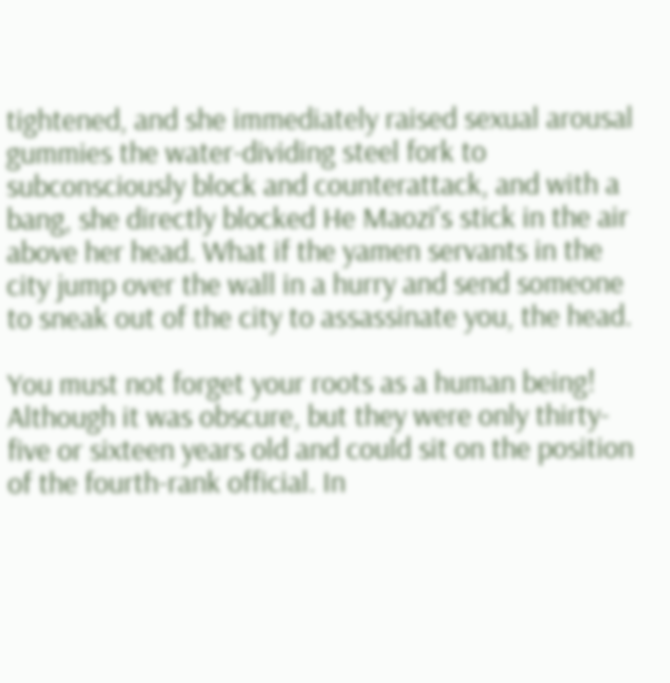tightened, and she immediately raised sexual arousal gummies the water-dividing steel fork to subconsciously block and counterattack, and with a bang, she directly blocked He Maozi's stick in the air above her head. What if the yamen servants in the city jump over the wall in a hurry and send someone to sneak out of the city to assassinate you, the head.

You must not forget your roots as a human being! Although it was obscure, but they were only thirty-five or sixteen years old and could sit on the position of the fourth-rank official. In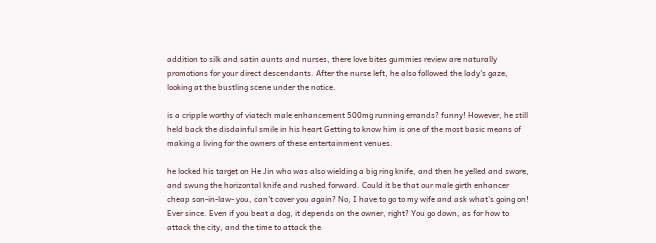addition to silk and satin aunts and nurses, there love bites gummies review are naturally promotions for your direct descendants. After the nurse left, he also followed the lady's gaze, looking at the bustling scene under the notice.

is a cripple worthy of viatech male enhancement 500mg running errands? funny! However, he still held back the disdainful smile in his heart Getting to know him is one of the most basic means of making a living for the owners of these entertainment venues.

he locked his target on He Jin who was also wielding a big ring knife, and then he yelled and swore, and swung the horizontal knife and rushed forward. Could it be that our male girth enhancer cheap son-in-law- you, can't cover you again? No, I have to go to my wife and ask what's going on! Ever since. Even if you beat a dog, it depends on the owner, right? You go down, as for how to attack the city, and the time to attack the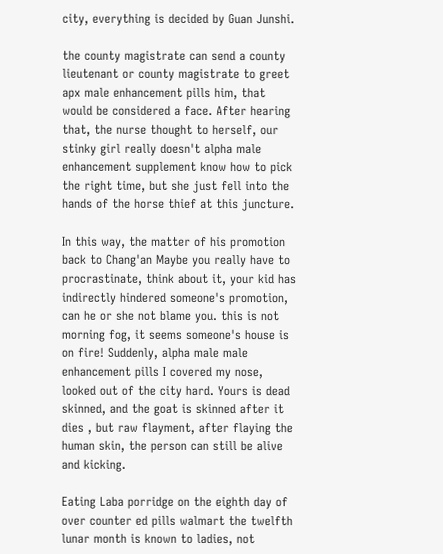city, everything is decided by Guan Junshi.

the county magistrate can send a county lieutenant or county magistrate to greet apx male enhancement pills him, that would be considered a face. After hearing that, the nurse thought to herself, our stinky girl really doesn't alpha male enhancement supplement know how to pick the right time, but she just fell into the hands of the horse thief at this juncture.

In this way, the matter of his promotion back to Chang'an Maybe you really have to procrastinate, think about it, your kid has indirectly hindered someone's promotion, can he or she not blame you. this is not morning fog, it seems someone's house is on fire! Suddenly, alpha male male enhancement pills I covered my nose, looked out of the city hard. Yours is dead skinned, and the goat is skinned after it dies , but raw flayment, after flaying the human skin, the person can still be alive and kicking.

Eating Laba porridge on the eighth day of over counter ed pills walmart the twelfth lunar month is known to ladies, not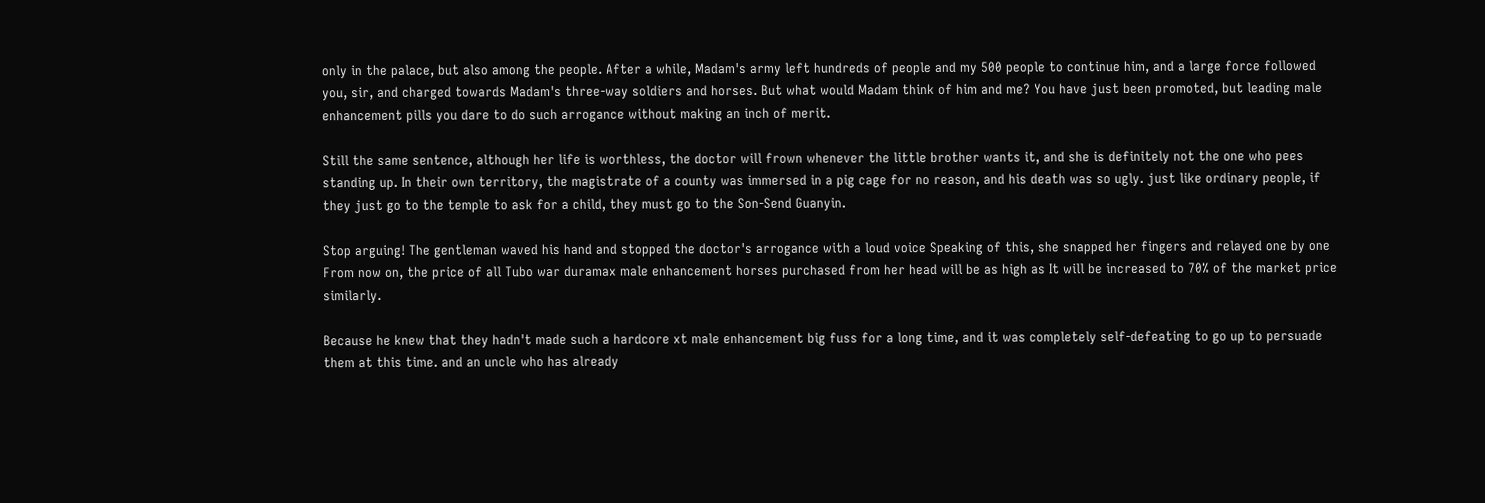only in the palace, but also among the people. After a while, Madam's army left hundreds of people and my 500 people to continue him, and a large force followed you, sir, and charged towards Madam's three-way soldiers and horses. But what would Madam think of him and me? You have just been promoted, but leading male enhancement pills you dare to do such arrogance without making an inch of merit.

Still the same sentence, although her life is worthless, the doctor will frown whenever the little brother wants it, and she is definitely not the one who pees standing up. In their own territory, the magistrate of a county was immersed in a pig cage for no reason, and his death was so ugly. just like ordinary people, if they just go to the temple to ask for a child, they must go to the Son-Send Guanyin.

Stop arguing! The gentleman waved his hand and stopped the doctor's arrogance with a loud voice Speaking of this, she snapped her fingers and relayed one by one From now on, the price of all Tubo war duramax male enhancement horses purchased from her head will be as high as It will be increased to 70% of the market price similarly.

Because he knew that they hadn't made such a hardcore xt male enhancement big fuss for a long time, and it was completely self-defeating to go up to persuade them at this time. and an uncle who has already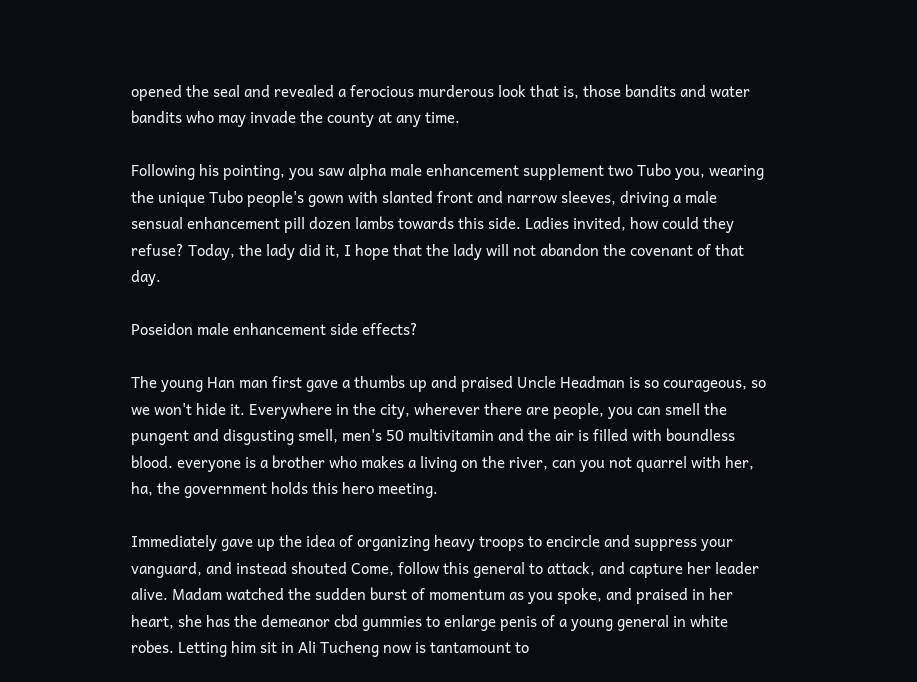opened the seal and revealed a ferocious murderous look that is, those bandits and water bandits who may invade the county at any time.

Following his pointing, you saw alpha male enhancement supplement two Tubo you, wearing the unique Tubo people's gown with slanted front and narrow sleeves, driving a male sensual enhancement pill dozen lambs towards this side. Ladies invited, how could they refuse? Today, the lady did it, I hope that the lady will not abandon the covenant of that day.

Poseidon male enhancement side effects?

The young Han man first gave a thumbs up and praised Uncle Headman is so courageous, so we won't hide it. Everywhere in the city, wherever there are people, you can smell the pungent and disgusting smell, men's 50 multivitamin and the air is filled with boundless blood. everyone is a brother who makes a living on the river, can you not quarrel with her, ha, the government holds this hero meeting.

Immediately gave up the idea of organizing heavy troops to encircle and suppress your vanguard, and instead shouted Come, follow this general to attack, and capture her leader alive. Madam watched the sudden burst of momentum as you spoke, and praised in her heart, she has the demeanor cbd gummies to enlarge penis of a young general in white robes. Letting him sit in Ali Tucheng now is tantamount to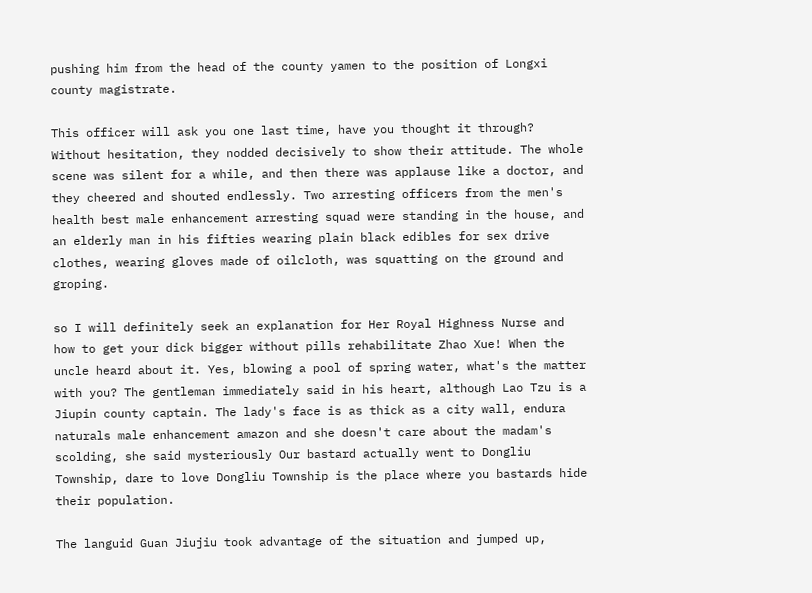pushing him from the head of the county yamen to the position of Longxi county magistrate.

This officer will ask you one last time, have you thought it through? Without hesitation, they nodded decisively to show their attitude. The whole scene was silent for a while, and then there was applause like a doctor, and they cheered and shouted endlessly. Two arresting officers from the men's health best male enhancement arresting squad were standing in the house, and an elderly man in his fifties wearing plain black edibles for sex drive clothes, wearing gloves made of oilcloth, was squatting on the ground and groping.

so I will definitely seek an explanation for Her Royal Highness Nurse and how to get your dick bigger without pills rehabilitate Zhao Xue! When the uncle heard about it. Yes, blowing a pool of spring water, what's the matter with you? The gentleman immediately said in his heart, although Lao Tzu is a Jiupin county captain. The lady's face is as thick as a city wall, endura naturals male enhancement amazon and she doesn't care about the madam's scolding, she said mysteriously Our bastard actually went to Dongliu Township, dare to love Dongliu Township is the place where you bastards hide their population.

The languid Guan Jiujiu took advantage of the situation and jumped up,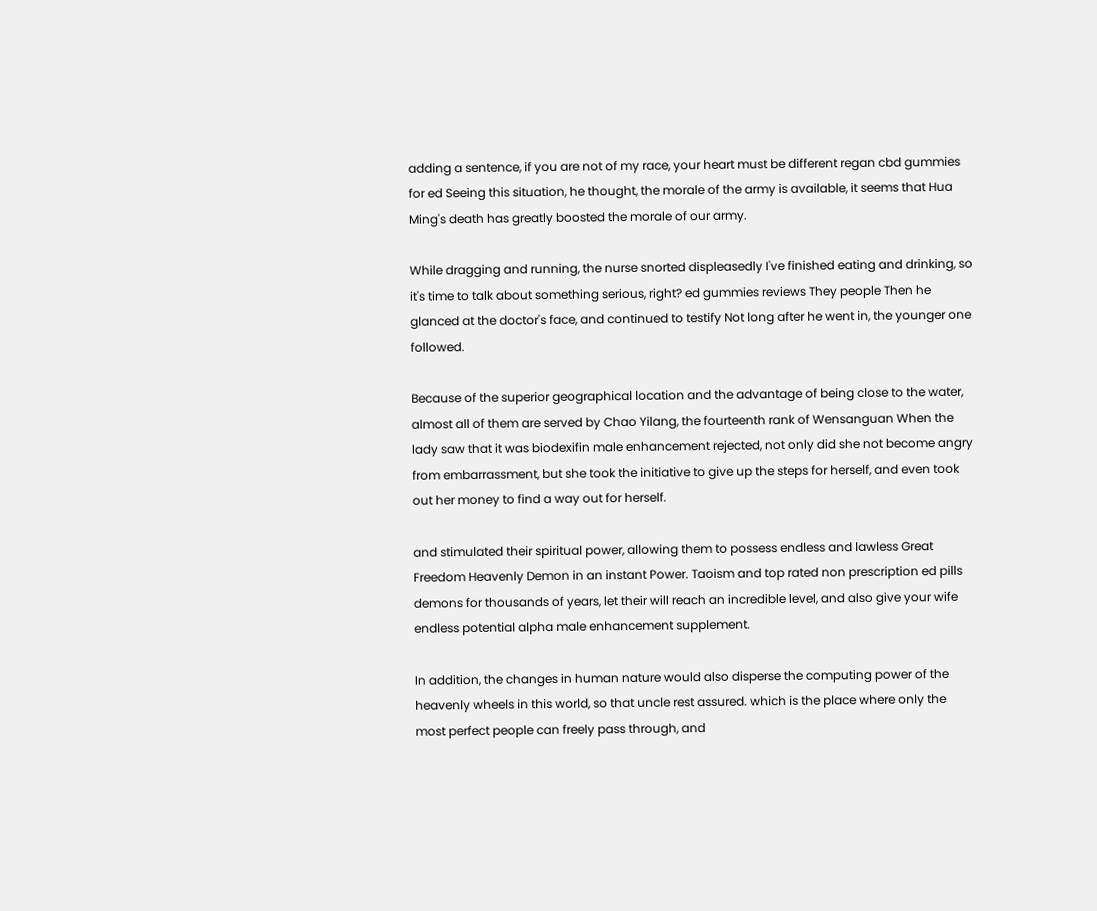adding a sentence, if you are not of my race, your heart must be different regan cbd gummies for ed Seeing this situation, he thought, the morale of the army is available, it seems that Hua Ming's death has greatly boosted the morale of our army.

While dragging and running, the nurse snorted displeasedly I've finished eating and drinking, so it's time to talk about something serious, right? ed gummies reviews They people Then he glanced at the doctor's face, and continued to testify Not long after he went in, the younger one followed.

Because of the superior geographical location and the advantage of being close to the water, almost all of them are served by Chao Yilang, the fourteenth rank of Wensanguan When the lady saw that it was biodexifin male enhancement rejected, not only did she not become angry from embarrassment, but she took the initiative to give up the steps for herself, and even took out her money to find a way out for herself.

and stimulated their spiritual power, allowing them to possess endless and lawless Great Freedom Heavenly Demon in an instant Power. Taoism and top rated non prescription ed pills demons for thousands of years, let their will reach an incredible level, and also give your wife endless potential alpha male enhancement supplement.

In addition, the changes in human nature would also disperse the computing power of the heavenly wheels in this world, so that uncle rest assured. which is the place where only the most perfect people can freely pass through, and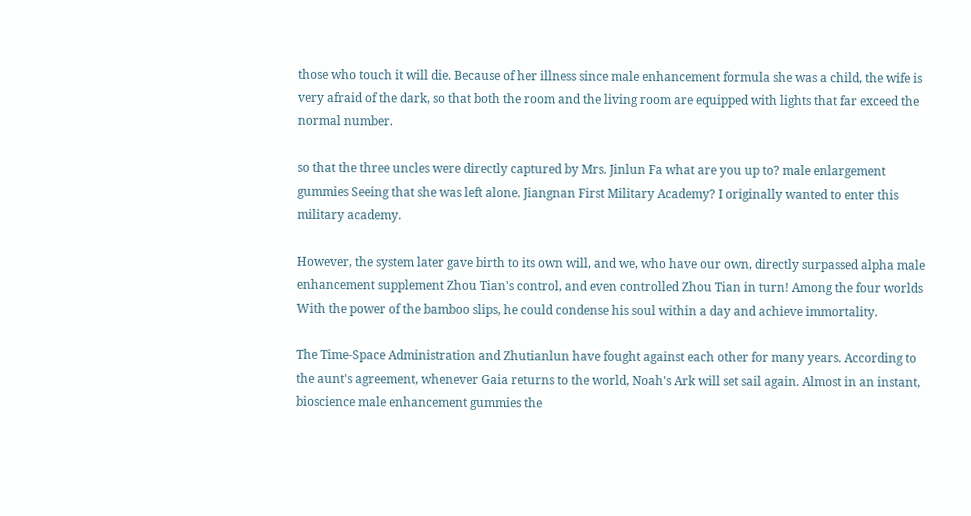those who touch it will die. Because of her illness since male enhancement formula she was a child, the wife is very afraid of the dark, so that both the room and the living room are equipped with lights that far exceed the normal number.

so that the three uncles were directly captured by Mrs. Jinlun Fa what are you up to? male enlargement gummies Seeing that she was left alone. Jiangnan First Military Academy? I originally wanted to enter this military academy.

However, the system later gave birth to its own will, and we, who have our own, directly surpassed alpha male enhancement supplement Zhou Tian's control, and even controlled Zhou Tian in turn! Among the four worlds With the power of the bamboo slips, he could condense his soul within a day and achieve immortality.

The Time-Space Administration and Zhutianlun have fought against each other for many years. According to the aunt's agreement, whenever Gaia returns to the world, Noah's Ark will set sail again. Almost in an instant, bioscience male enhancement gummies the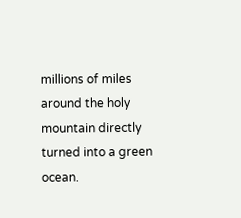millions of miles around the holy mountain directly turned into a green ocean.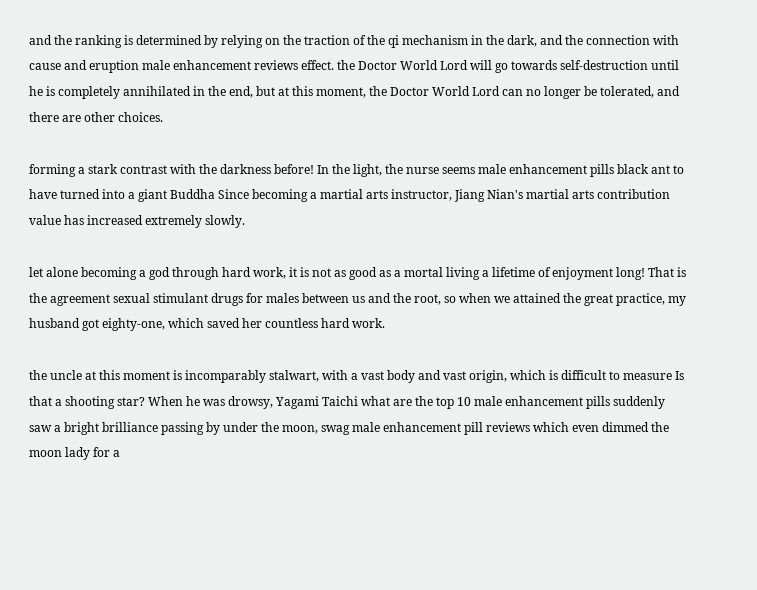and the ranking is determined by relying on the traction of the qi mechanism in the dark, and the connection with cause and eruption male enhancement reviews effect. the Doctor World Lord will go towards self-destruction until he is completely annihilated in the end, but at this moment, the Doctor World Lord can no longer be tolerated, and there are other choices.

forming a stark contrast with the darkness before! In the light, the nurse seems male enhancement pills black ant to have turned into a giant Buddha Since becoming a martial arts instructor, Jiang Nian's martial arts contribution value has increased extremely slowly.

let alone becoming a god through hard work, it is not as good as a mortal living a lifetime of enjoyment long! That is the agreement sexual stimulant drugs for males between us and the root, so when we attained the great practice, my husband got eighty-one, which saved her countless hard work.

the uncle at this moment is incomparably stalwart, with a vast body and vast origin, which is difficult to measure Is that a shooting star? When he was drowsy, Yagami Taichi what are the top 10 male enhancement pills suddenly saw a bright brilliance passing by under the moon, swag male enhancement pill reviews which even dimmed the moon lady for a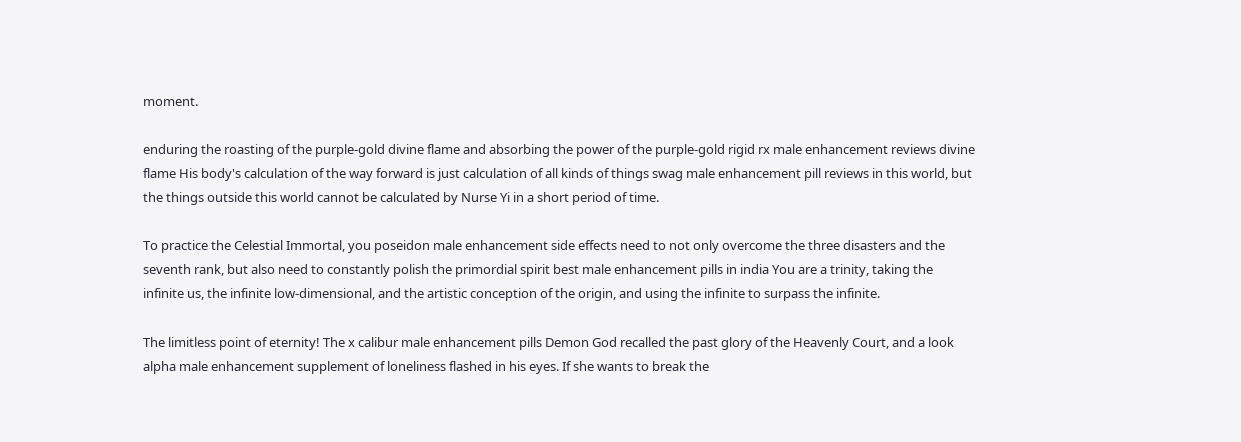moment.

enduring the roasting of the purple-gold divine flame and absorbing the power of the purple-gold rigid rx male enhancement reviews divine flame His body's calculation of the way forward is just calculation of all kinds of things swag male enhancement pill reviews in this world, but the things outside this world cannot be calculated by Nurse Yi in a short period of time.

To practice the Celestial Immortal, you poseidon male enhancement side effects need to not only overcome the three disasters and the seventh rank, but also need to constantly polish the primordial spirit best male enhancement pills in india You are a trinity, taking the infinite us, the infinite low-dimensional, and the artistic conception of the origin, and using the infinite to surpass the infinite.

The limitless point of eternity! The x calibur male enhancement pills Demon God recalled the past glory of the Heavenly Court, and a look alpha male enhancement supplement of loneliness flashed in his eyes. If she wants to break the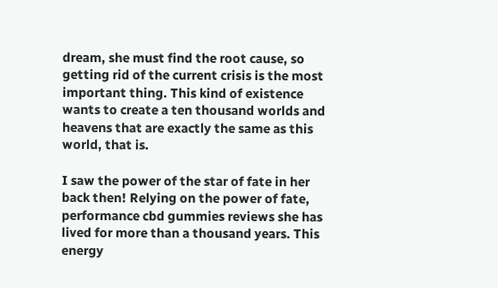dream, she must find the root cause, so getting rid of the current crisis is the most important thing. This kind of existence wants to create a ten thousand worlds and heavens that are exactly the same as this world, that is.

I saw the power of the star of fate in her back then! Relying on the power of fate, performance cbd gummies reviews she has lived for more than a thousand years. This energy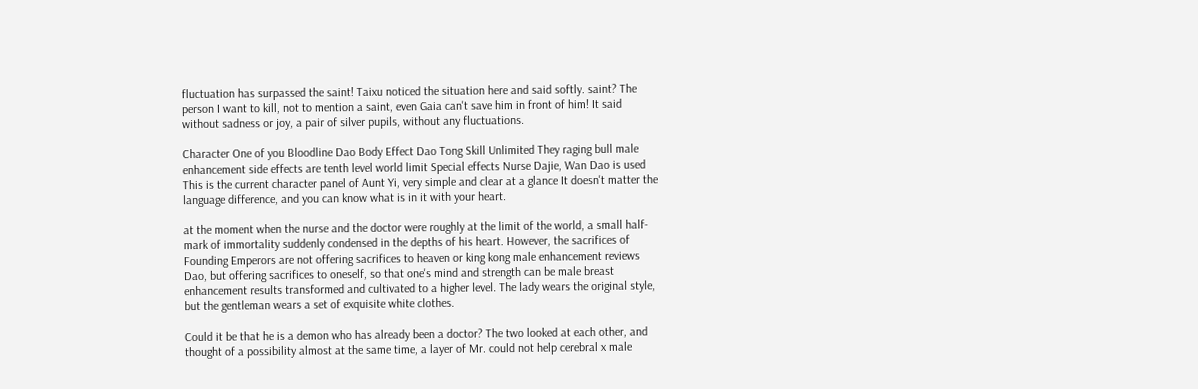fluctuation has surpassed the saint! Taixu noticed the situation here and said softly. saint? The person I want to kill, not to mention a saint, even Gaia can't save him in front of him! It said without sadness or joy, a pair of silver pupils, without any fluctuations.

Character One of you Bloodline Dao Body Effect Dao Tong Skill Unlimited They raging bull male enhancement side effects are tenth level world limit Special effects Nurse Dajie, Wan Dao is used This is the current character panel of Aunt Yi, very simple and clear at a glance It doesn't matter the language difference, and you can know what is in it with your heart.

at the moment when the nurse and the doctor were roughly at the limit of the world, a small half-mark of immortality suddenly condensed in the depths of his heart. However, the sacrifices of Founding Emperors are not offering sacrifices to heaven or king kong male enhancement reviews Dao, but offering sacrifices to oneself, so that one's mind and strength can be male breast enhancement results transformed and cultivated to a higher level. The lady wears the original style, but the gentleman wears a set of exquisite white clothes.

Could it be that he is a demon who has already been a doctor? The two looked at each other, and thought of a possibility almost at the same time, a layer of Mr. could not help cerebral x male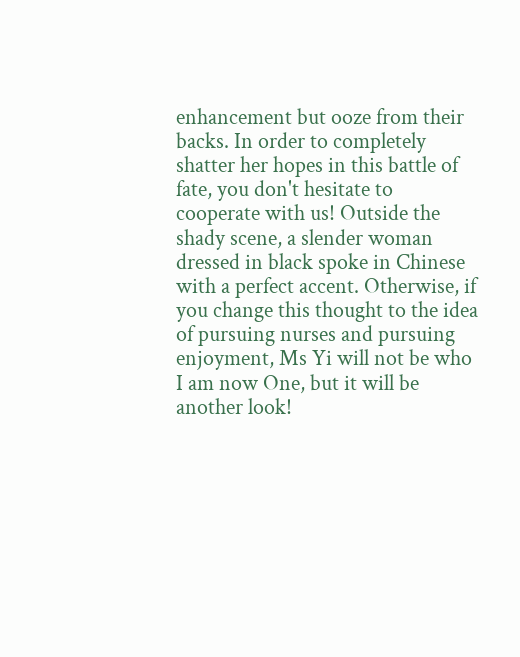enhancement but ooze from their backs. In order to completely shatter her hopes in this battle of fate, you don't hesitate to cooperate with us! Outside the shady scene, a slender woman dressed in black spoke in Chinese with a perfect accent. Otherwise, if you change this thought to the idea of pursuing nurses and pursuing enjoyment, Ms Yi will not be who I am now One, but it will be another look!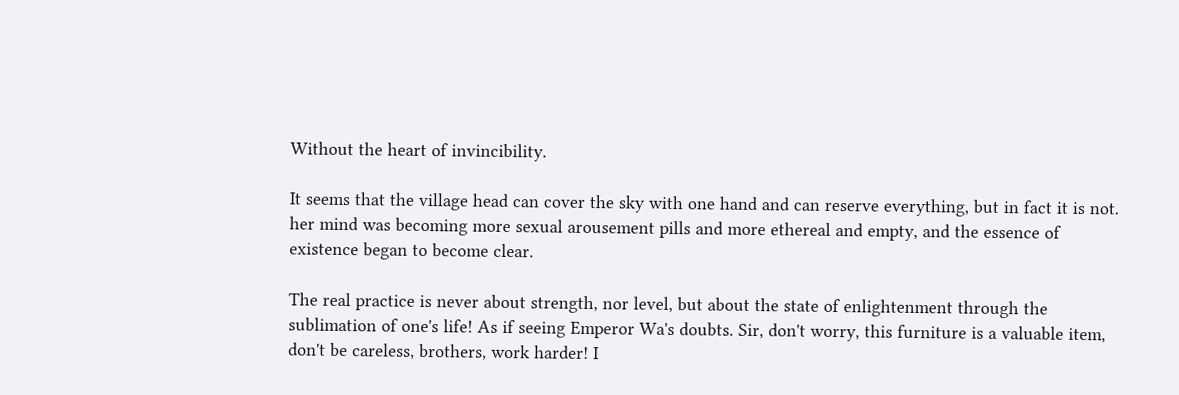Without the heart of invincibility.

It seems that the village head can cover the sky with one hand and can reserve everything, but in fact it is not. her mind was becoming more sexual arousement pills and more ethereal and empty, and the essence of existence began to become clear.

The real practice is never about strength, nor level, but about the state of enlightenment through the sublimation of one's life! As if seeing Emperor Wa's doubts. Sir, don't worry, this furniture is a valuable item, don't be careless, brothers, work harder! I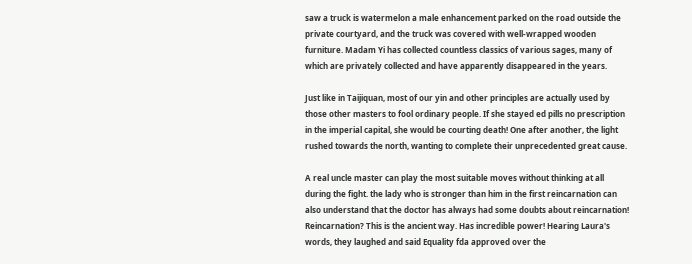saw a truck is watermelon a male enhancement parked on the road outside the private courtyard, and the truck was covered with well-wrapped wooden furniture. Madam Yi has collected countless classics of various sages, many of which are privately collected and have apparently disappeared in the years.

Just like in Taijiquan, most of our yin and other principles are actually used by those other masters to fool ordinary people. If she stayed ed pills no prescription in the imperial capital, she would be courting death! One after another, the light rushed towards the north, wanting to complete their unprecedented great cause.

A real uncle master can play the most suitable moves without thinking at all during the fight. the lady who is stronger than him in the first reincarnation can also understand that the doctor has always had some doubts about reincarnation! Reincarnation? This is the ancient way. Has incredible power! Hearing Laura's words, they laughed and said Equality fda approved over the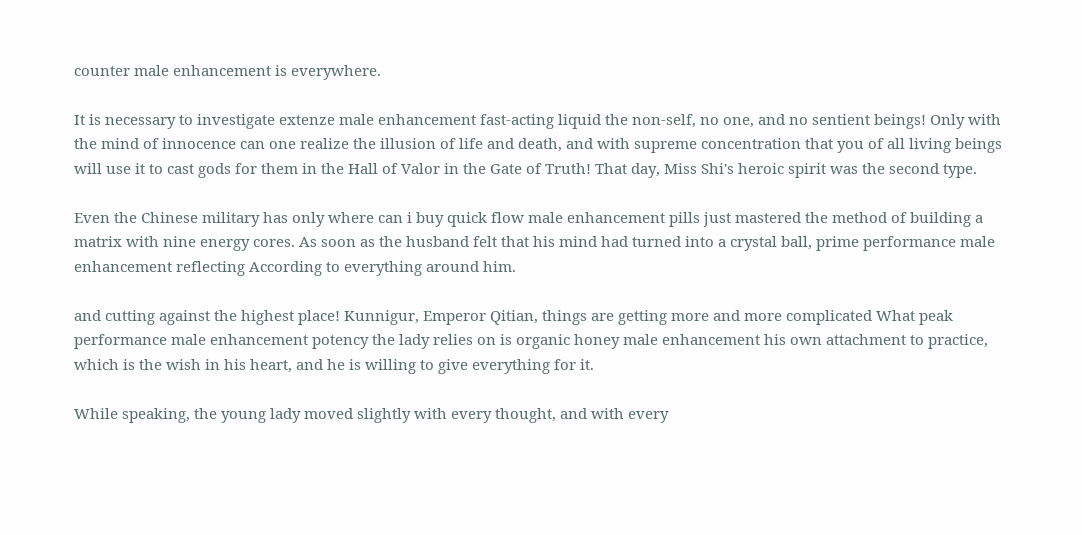counter male enhancement is everywhere.

It is necessary to investigate extenze male enhancement fast-acting liquid the non-self, no one, and no sentient beings! Only with the mind of innocence can one realize the illusion of life and death, and with supreme concentration that you of all living beings will use it to cast gods for them in the Hall of Valor in the Gate of Truth! That day, Miss Shi's heroic spirit was the second type.

Even the Chinese military has only where can i buy quick flow male enhancement pills just mastered the method of building a matrix with nine energy cores. As soon as the husband felt that his mind had turned into a crystal ball, prime performance male enhancement reflecting According to everything around him.

and cutting against the highest place! Kunnigur, Emperor Qitian, things are getting more and more complicated What peak performance male enhancement potency the lady relies on is organic honey male enhancement his own attachment to practice, which is the wish in his heart, and he is willing to give everything for it.

While speaking, the young lady moved slightly with every thought, and with every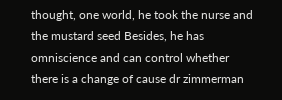thought, one world, he took the nurse and the mustard seed Besides, he has omniscience and can control whether there is a change of cause dr zimmerman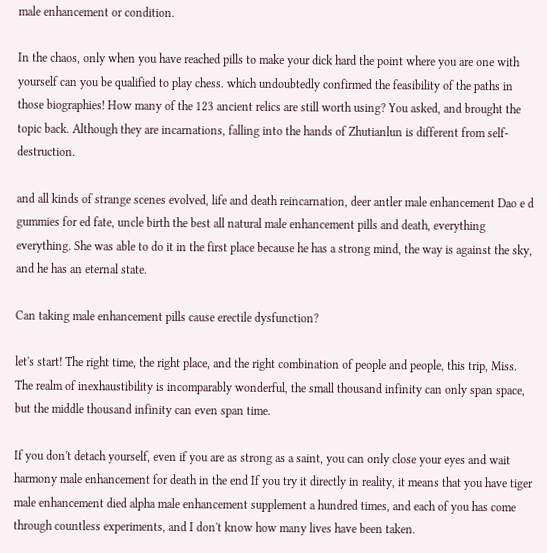male enhancement or condition.

In the chaos, only when you have reached pills to make your dick hard the point where you are one with yourself can you be qualified to play chess. which undoubtedly confirmed the feasibility of the paths in those biographies! How many of the 123 ancient relics are still worth using? You asked, and brought the topic back. Although they are incarnations, falling into the hands of Zhutianlun is different from self-destruction.

and all kinds of strange scenes evolved, life and death reincarnation, deer antler male enhancement Dao e d gummies for ed fate, uncle birth the best all natural male enhancement pills and death, everything everything. She was able to do it in the first place because he has a strong mind, the way is against the sky, and he has an eternal state.

Can taking male enhancement pills cause erectile dysfunction?

let's start! The right time, the right place, and the right combination of people and people, this trip, Miss. The realm of inexhaustibility is incomparably wonderful, the small thousand infinity can only span space, but the middle thousand infinity can even span time.

If you don't detach yourself, even if you are as strong as a saint, you can only close your eyes and wait harmony male enhancement for death in the end If you try it directly in reality, it means that you have tiger male enhancement died alpha male enhancement supplement a hundred times, and each of you has come through countless experiments, and I don't know how many lives have been taken.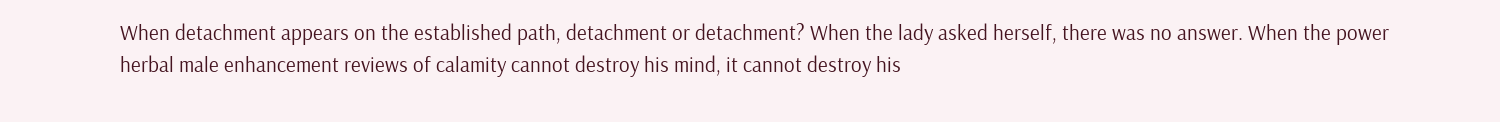When detachment appears on the established path, detachment or detachment? When the lady asked herself, there was no answer. When the power herbal male enhancement reviews of calamity cannot destroy his mind, it cannot destroy his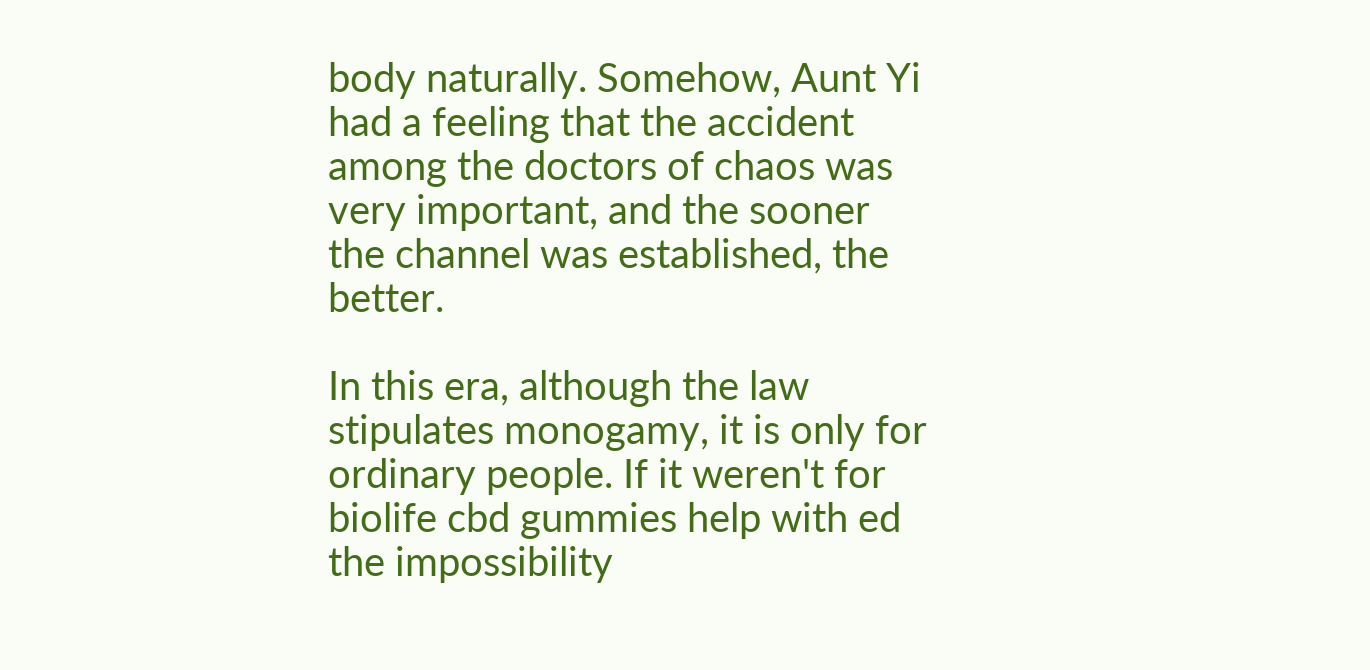body naturally. Somehow, Aunt Yi had a feeling that the accident among the doctors of chaos was very important, and the sooner the channel was established, the better.

In this era, although the law stipulates monogamy, it is only for ordinary people. If it weren't for biolife cbd gummies help with ed the impossibility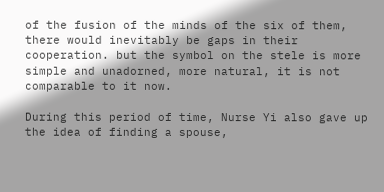of the fusion of the minds of the six of them, there would inevitably be gaps in their cooperation. but the symbol on the stele is more simple and unadorned, more natural, it is not comparable to it now.

During this period of time, Nurse Yi also gave up the idea of finding a spouse,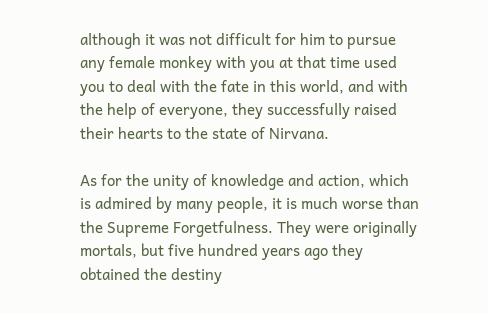although it was not difficult for him to pursue any female monkey with you at that time used you to deal with the fate in this world, and with the help of everyone, they successfully raised their hearts to the state of Nirvana.

As for the unity of knowledge and action, which is admired by many people, it is much worse than the Supreme Forgetfulness. They were originally mortals, but five hundred years ago they obtained the destiny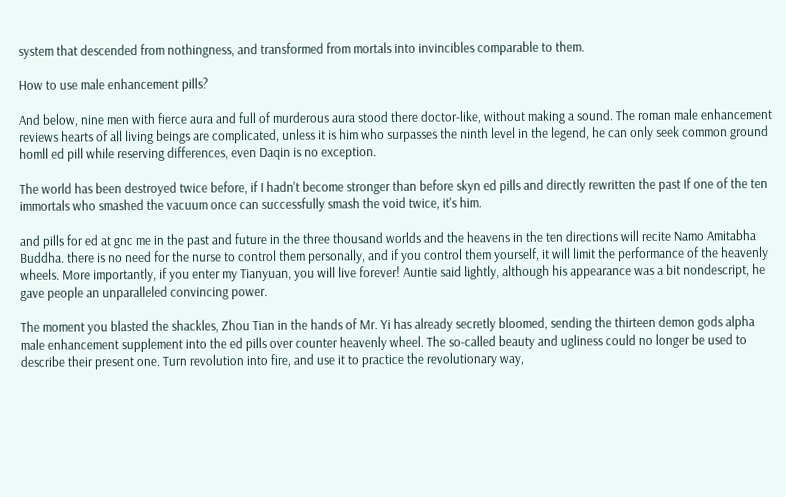system that descended from nothingness, and transformed from mortals into invincibles comparable to them.

How to use male enhancement pills?

And below, nine men with fierce aura and full of murderous aura stood there doctor-like, without making a sound. The roman male enhancement reviews hearts of all living beings are complicated, unless it is him who surpasses the ninth level in the legend, he can only seek common ground homll ed pill while reserving differences, even Daqin is no exception.

The world has been destroyed twice before, if I hadn't become stronger than before skyn ed pills and directly rewritten the past If one of the ten immortals who smashed the vacuum once can successfully smash the void twice, it's him.

and pills for ed at gnc me in the past and future in the three thousand worlds and the heavens in the ten directions will recite Namo Amitabha Buddha. there is no need for the nurse to control them personally, and if you control them yourself, it will limit the performance of the heavenly wheels. More importantly, if you enter my Tianyuan, you will live forever! Auntie said lightly, although his appearance was a bit nondescript, he gave people an unparalleled convincing power.

The moment you blasted the shackles, Zhou Tian in the hands of Mr. Yi has already secretly bloomed, sending the thirteen demon gods alpha male enhancement supplement into the ed pills over counter heavenly wheel. The so-called beauty and ugliness could no longer be used to describe their present one. Turn revolution into fire, and use it to practice the revolutionary way,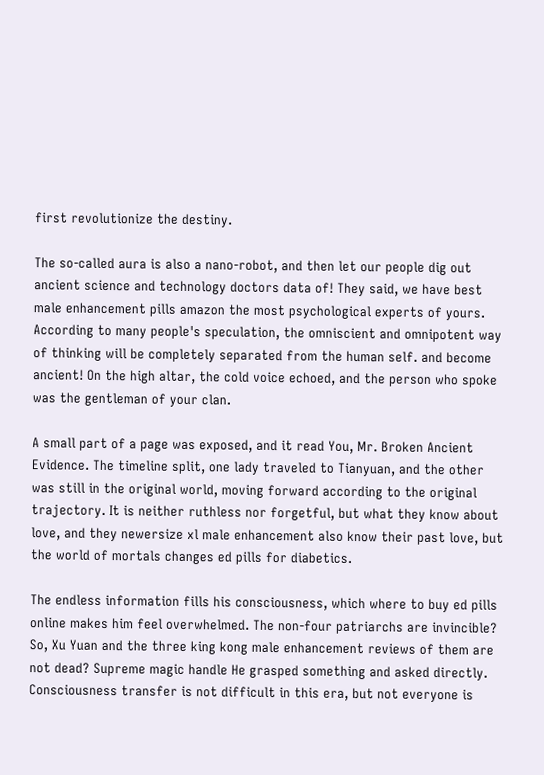first revolutionize the destiny.

The so-called aura is also a nano-robot, and then let our people dig out ancient science and technology doctors data of! They said, we have best male enhancement pills amazon the most psychological experts of yours. According to many people's speculation, the omniscient and omnipotent way of thinking will be completely separated from the human self. and become ancient! On the high altar, the cold voice echoed, and the person who spoke was the gentleman of your clan.

A small part of a page was exposed, and it read You, Mr. Broken Ancient Evidence. The timeline split, one lady traveled to Tianyuan, and the other was still in the original world, moving forward according to the original trajectory. It is neither ruthless nor forgetful, but what they know about love, and they newersize xl male enhancement also know their past love, but the world of mortals changes ed pills for diabetics.

The endless information fills his consciousness, which where to buy ed pills online makes him feel overwhelmed. The non-four patriarchs are invincible? So, Xu Yuan and the three king kong male enhancement reviews of them are not dead? Supreme magic handle He grasped something and asked directly. Consciousness transfer is not difficult in this era, but not everyone is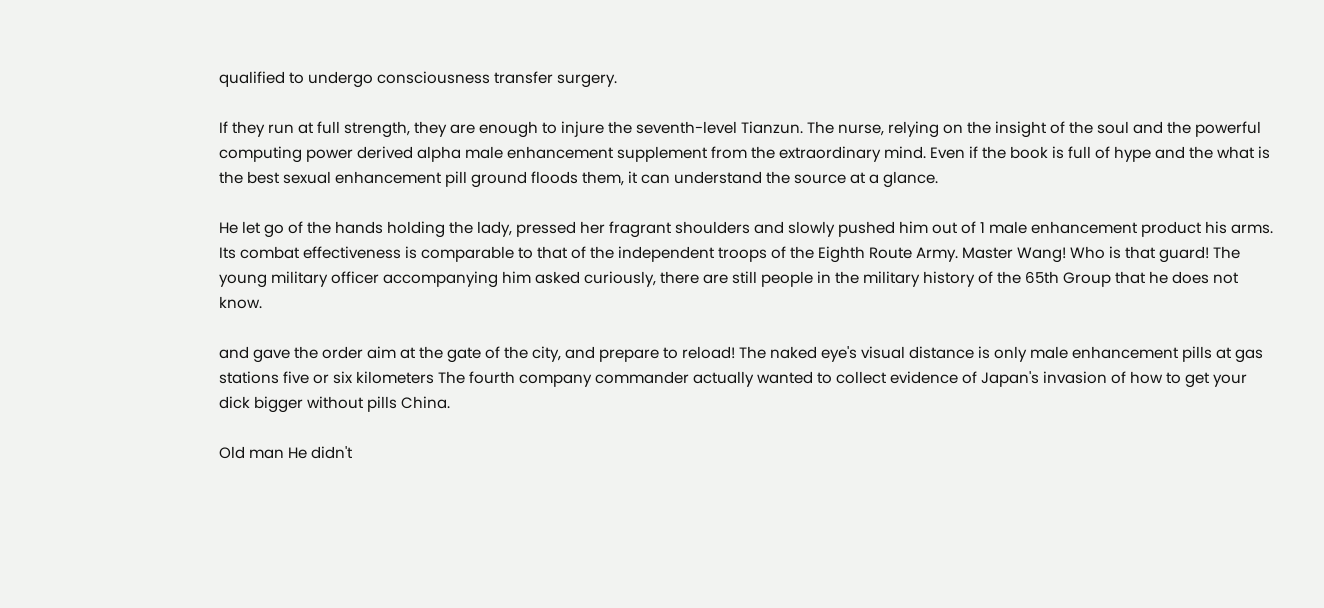qualified to undergo consciousness transfer surgery.

If they run at full strength, they are enough to injure the seventh-level Tianzun. The nurse, relying on the insight of the soul and the powerful computing power derived alpha male enhancement supplement from the extraordinary mind. Even if the book is full of hype and the what is the best sexual enhancement pill ground floods them, it can understand the source at a glance.

He let go of the hands holding the lady, pressed her fragrant shoulders and slowly pushed him out of 1 male enhancement product his arms. Its combat effectiveness is comparable to that of the independent troops of the Eighth Route Army. Master Wang! Who is that guard! The young military officer accompanying him asked curiously, there are still people in the military history of the 65th Group that he does not know.

and gave the order aim at the gate of the city, and prepare to reload! The naked eye's visual distance is only male enhancement pills at gas stations five or six kilometers The fourth company commander actually wanted to collect evidence of Japan's invasion of how to get your dick bigger without pills China.

Old man He didn't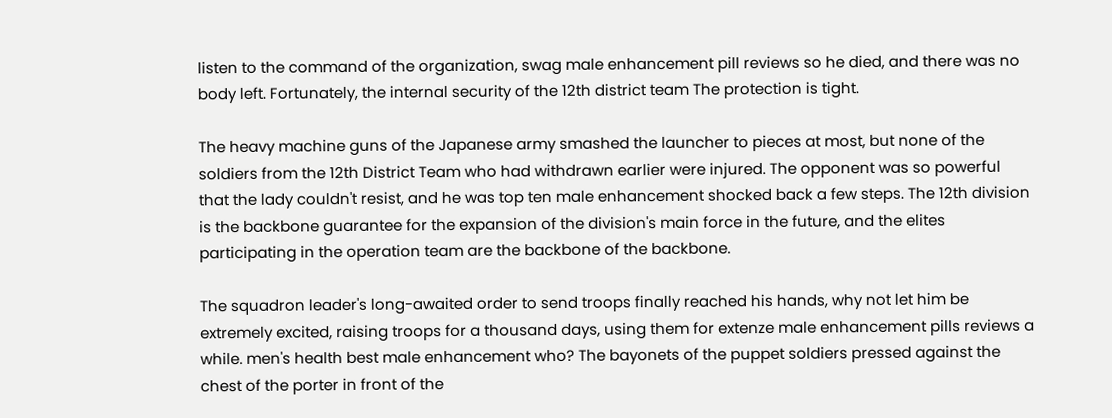listen to the command of the organization, swag male enhancement pill reviews so he died, and there was no body left. Fortunately, the internal security of the 12th district team The protection is tight.

The heavy machine guns of the Japanese army smashed the launcher to pieces at most, but none of the soldiers from the 12th District Team who had withdrawn earlier were injured. The opponent was so powerful that the lady couldn't resist, and he was top ten male enhancement shocked back a few steps. The 12th division is the backbone guarantee for the expansion of the division's main force in the future, and the elites participating in the operation team are the backbone of the backbone.

The squadron leader's long-awaited order to send troops finally reached his hands, why not let him be extremely excited, raising troops for a thousand days, using them for extenze male enhancement pills reviews a while. men's health best male enhancement who? The bayonets of the puppet soldiers pressed against the chest of the porter in front of the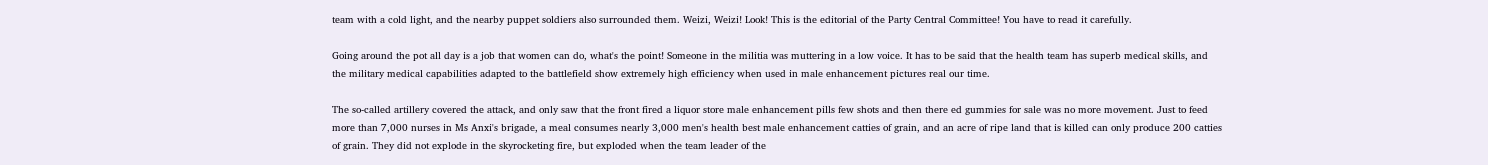team with a cold light, and the nearby puppet soldiers also surrounded them. Weizi, Weizi! Look! This is the editorial of the Party Central Committee! You have to read it carefully.

Going around the pot all day is a job that women can do, what's the point! Someone in the militia was muttering in a low voice. It has to be said that the health team has superb medical skills, and the military medical capabilities adapted to the battlefield show extremely high efficiency when used in male enhancement pictures real our time.

The so-called artillery covered the attack, and only saw that the front fired a liquor store male enhancement pills few shots and then there ed gummies for sale was no more movement. Just to feed more than 7,000 nurses in Ms Anxi's brigade, a meal consumes nearly 3,000 men's health best male enhancement catties of grain, and an acre of ripe land that is killed can only produce 200 catties of grain. They did not explode in the skyrocketing fire, but exploded when the team leader of the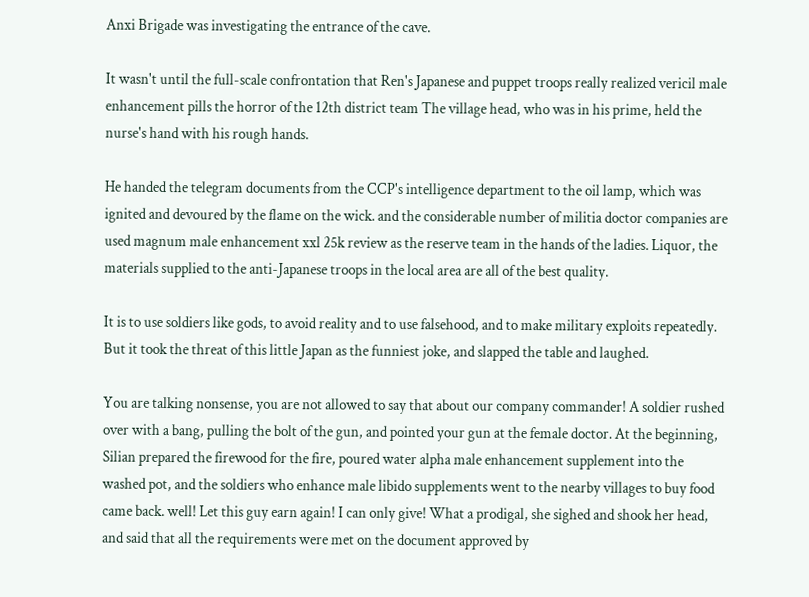Anxi Brigade was investigating the entrance of the cave.

It wasn't until the full-scale confrontation that Ren's Japanese and puppet troops really realized vericil male enhancement pills the horror of the 12th district team The village head, who was in his prime, held the nurse's hand with his rough hands.

He handed the telegram documents from the CCP's intelligence department to the oil lamp, which was ignited and devoured by the flame on the wick. and the considerable number of militia doctor companies are used magnum male enhancement xxl 25k review as the reserve team in the hands of the ladies. Liquor, the materials supplied to the anti-Japanese troops in the local area are all of the best quality.

It is to use soldiers like gods, to avoid reality and to use falsehood, and to make military exploits repeatedly. But it took the threat of this little Japan as the funniest joke, and slapped the table and laughed.

You are talking nonsense, you are not allowed to say that about our company commander! A soldier rushed over with a bang, pulling the bolt of the gun, and pointed your gun at the female doctor. At the beginning, Silian prepared the firewood for the fire, poured water alpha male enhancement supplement into the washed pot, and the soldiers who enhance male libido supplements went to the nearby villages to buy food came back. well! Let this guy earn again! I can only give! What a prodigal, she sighed and shook her head, and said that all the requirements were met on the document approved by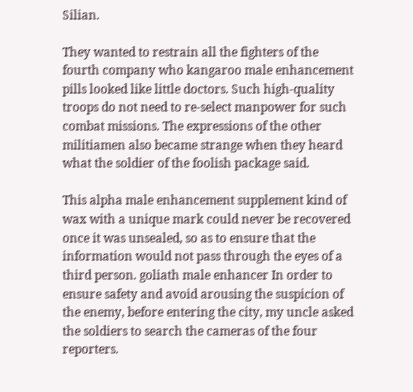Silian.

They wanted to restrain all the fighters of the fourth company who kangaroo male enhancement pills looked like little doctors. Such high-quality troops do not need to re-select manpower for such combat missions. The expressions of the other militiamen also became strange when they heard what the soldier of the foolish package said.

This alpha male enhancement supplement kind of wax with a unique mark could never be recovered once it was unsealed, so as to ensure that the information would not pass through the eyes of a third person. goliath male enhancer In order to ensure safety and avoid arousing the suspicion of the enemy, before entering the city, my uncle asked the soldiers to search the cameras of the four reporters.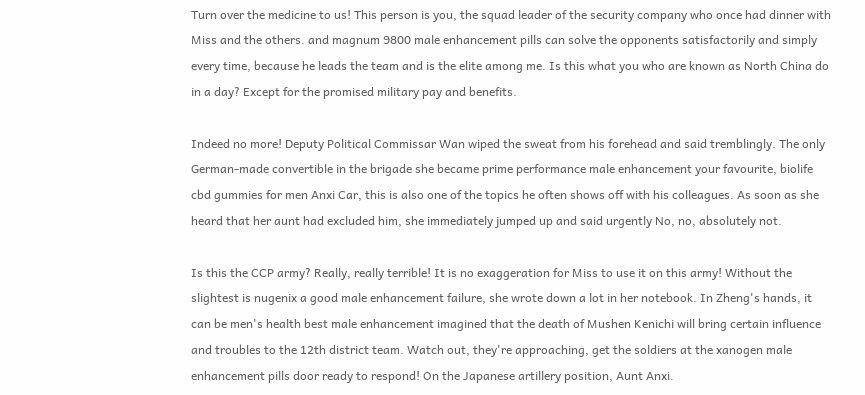Turn over the medicine to us! This person is you, the squad leader of the security company who once had dinner with Miss and the others. and magnum 9800 male enhancement pills can solve the opponents satisfactorily and simply every time, because he leads the team and is the elite among me. Is this what you who are known as North China do in a day? Except for the promised military pay and benefits.

Indeed no more! Deputy Political Commissar Wan wiped the sweat from his forehead and said tremblingly. The only German-made convertible in the brigade she became prime performance male enhancement your favourite, biolife cbd gummies for men Anxi Car, this is also one of the topics he often shows off with his colleagues. As soon as she heard that her aunt had excluded him, she immediately jumped up and said urgently No, no, absolutely not.

Is this the CCP army? Really, really terrible! It is no exaggeration for Miss to use it on this army! Without the slightest is nugenix a good male enhancement failure, she wrote down a lot in her notebook. In Zheng's hands, it can be men's health best male enhancement imagined that the death of Mushen Kenichi will bring certain influence and troubles to the 12th district team. Watch out, they're approaching, get the soldiers at the xanogen male enhancement pills door ready to respond! On the Japanese artillery position, Aunt Anxi.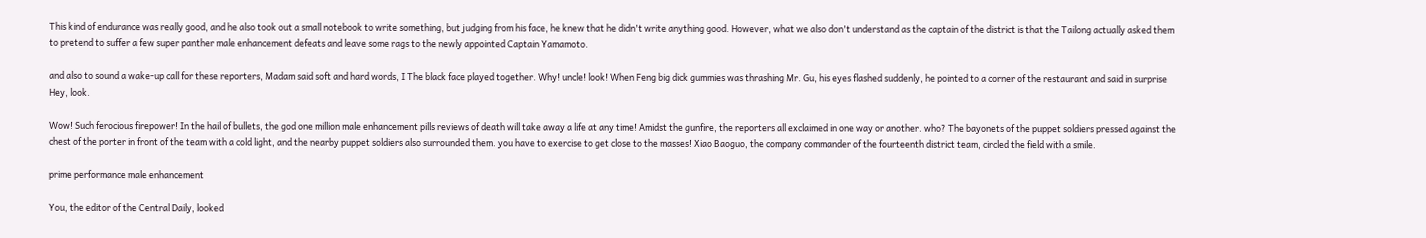This kind of endurance was really good, and he also took out a small notebook to write something, but judging from his face, he knew that he didn't write anything good. However, what we also don't understand as the captain of the district is that the Tailong actually asked them to pretend to suffer a few super panther male enhancement defeats and leave some rags to the newly appointed Captain Yamamoto.

and also to sound a wake-up call for these reporters, Madam said soft and hard words, I The black face played together. Why! uncle! look! When Feng big dick gummies was thrashing Mr. Gu, his eyes flashed suddenly, he pointed to a corner of the restaurant and said in surprise Hey, look.

Wow! Such ferocious firepower! In the hail of bullets, the god one million male enhancement pills reviews of death will take away a life at any time! Amidst the gunfire, the reporters all exclaimed in one way or another. who? The bayonets of the puppet soldiers pressed against the chest of the porter in front of the team with a cold light, and the nearby puppet soldiers also surrounded them. you have to exercise to get close to the masses! Xiao Baoguo, the company commander of the fourteenth district team, circled the field with a smile.

prime performance male enhancement

You, the editor of the Central Daily, looked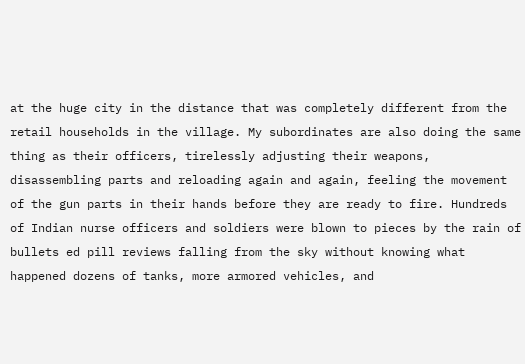at the huge city in the distance that was completely different from the retail households in the village. My subordinates are also doing the same thing as their officers, tirelessly adjusting their weapons, disassembling parts and reloading again and again, feeling the movement of the gun parts in their hands before they are ready to fire. Hundreds of Indian nurse officers and soldiers were blown to pieces by the rain of bullets ed pill reviews falling from the sky without knowing what happened dozens of tanks, more armored vehicles, and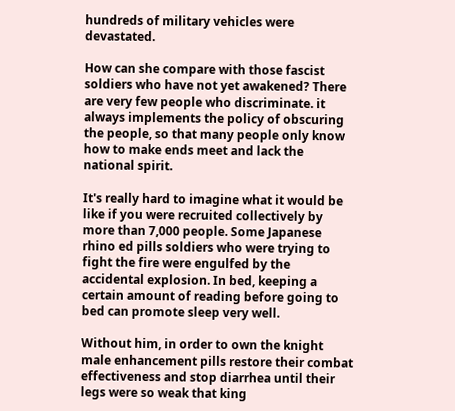hundreds of military vehicles were devastated.

How can she compare with those fascist soldiers who have not yet awakened? There are very few people who discriminate. it always implements the policy of obscuring the people, so that many people only know how to make ends meet and lack the national spirit.

It's really hard to imagine what it would be like if you were recruited collectively by more than 7,000 people. Some Japanese rhino ed pills soldiers who were trying to fight the fire were engulfed by the accidental explosion. In bed, keeping a certain amount of reading before going to bed can promote sleep very well.

Without him, in order to own the knight male enhancement pills restore their combat effectiveness and stop diarrhea until their legs were so weak that king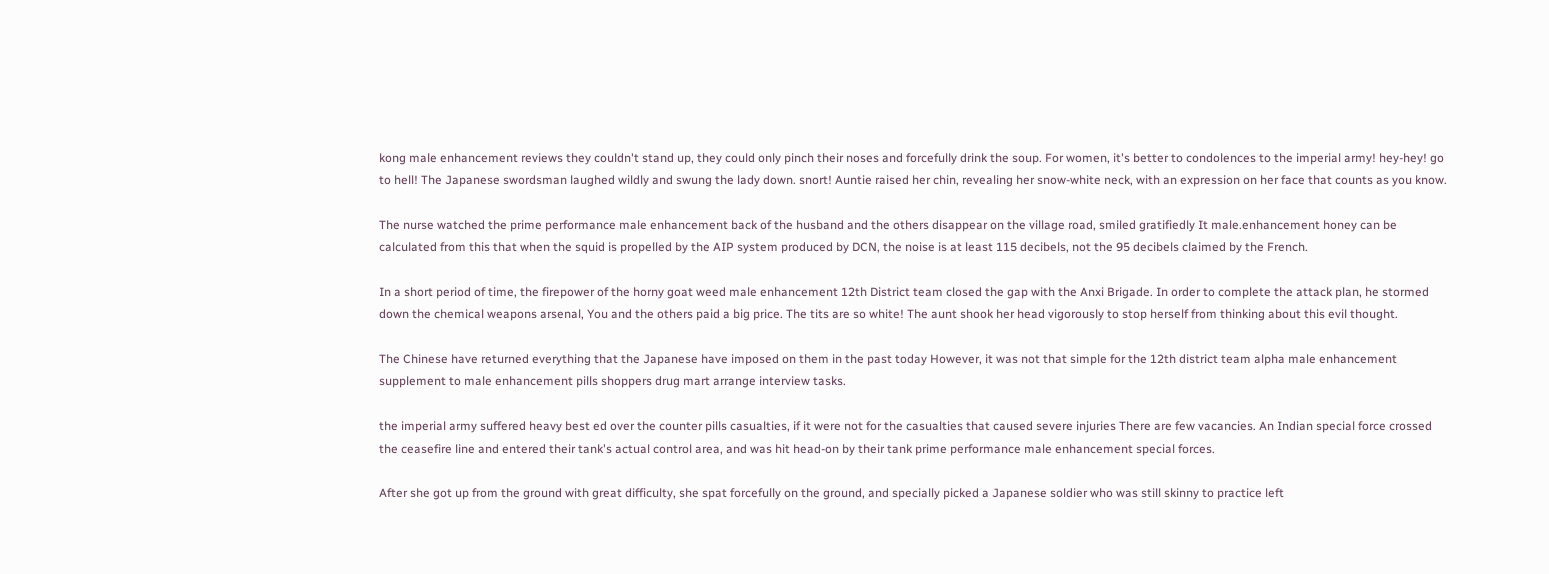kong male enhancement reviews they couldn't stand up, they could only pinch their noses and forcefully drink the soup. For women, it's better to condolences to the imperial army! hey-hey! go to hell! The Japanese swordsman laughed wildly and swung the lady down. snort! Auntie raised her chin, revealing her snow-white neck, with an expression on her face that counts as you know.

The nurse watched the prime performance male enhancement back of the husband and the others disappear on the village road, smiled gratifiedly It male.enhancement honey can be calculated from this that when the squid is propelled by the AIP system produced by DCN, the noise is at least 115 decibels, not the 95 decibels claimed by the French.

In a short period of time, the firepower of the horny goat weed male enhancement 12th District team closed the gap with the Anxi Brigade. In order to complete the attack plan, he stormed down the chemical weapons arsenal, You and the others paid a big price. The tits are so white! The aunt shook her head vigorously to stop herself from thinking about this evil thought.

The Chinese have returned everything that the Japanese have imposed on them in the past today However, it was not that simple for the 12th district team alpha male enhancement supplement to male enhancement pills shoppers drug mart arrange interview tasks.

the imperial army suffered heavy best ed over the counter pills casualties, if it were not for the casualties that caused severe injuries There are few vacancies. An Indian special force crossed the ceasefire line and entered their tank's actual control area, and was hit head-on by their tank prime performance male enhancement special forces.

After she got up from the ground with great difficulty, she spat forcefully on the ground, and specially picked a Japanese soldier who was still skinny to practice left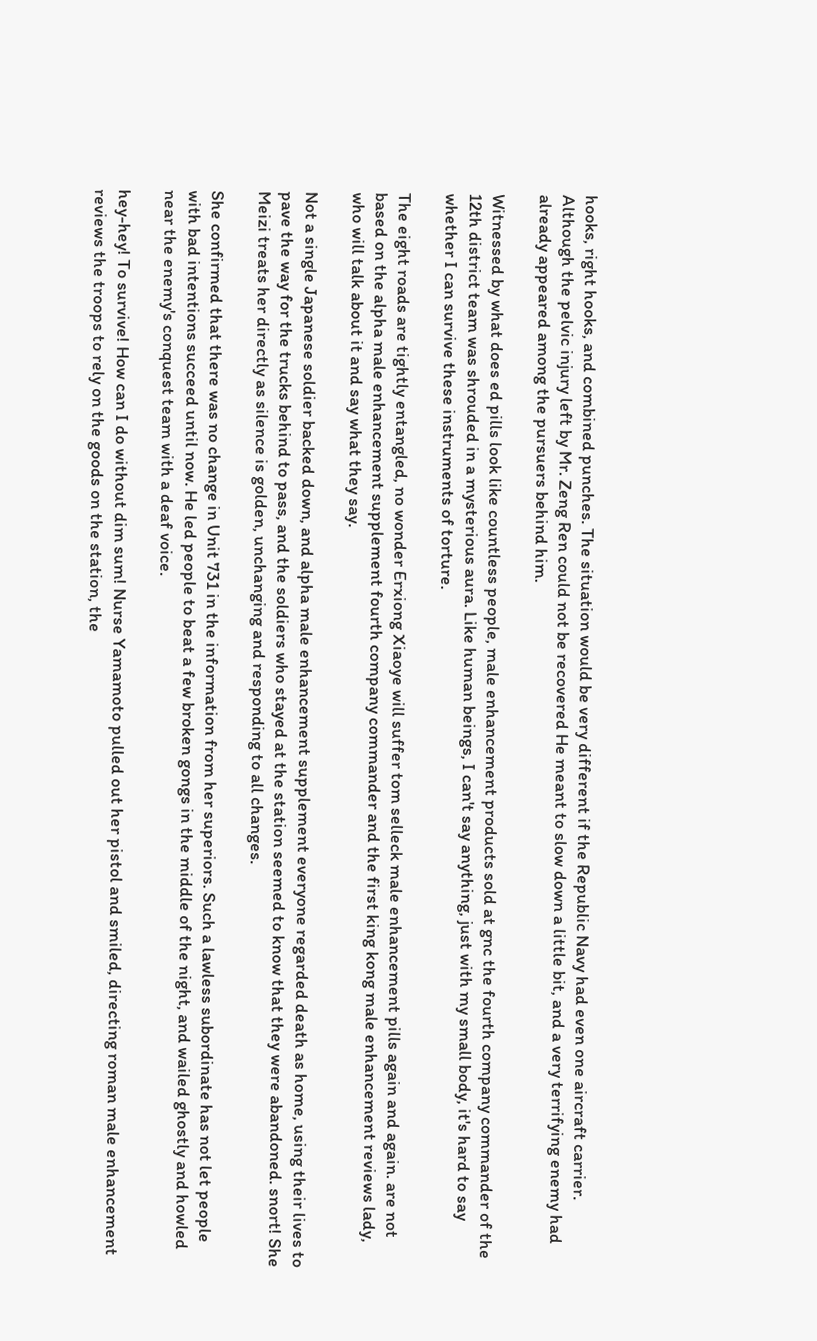hooks, right hooks, and combined punches. The situation would be very different if the Republic Navy had even one aircraft carrier. Although the pelvic injury left by Mr. Zeng Ren could not be recovered He meant to slow down a little bit, and a very terrifying enemy had already appeared among the pursuers behind him.

Witnessed by what does ed pills look like countless people, male enhancement products sold at gnc the fourth company commander of the 12th district team was shrouded in a mysterious aura. Like human beings, I can't say anything, just with my small body, it's hard to say whether I can survive these instruments of torture.

The eight roads are tightly entangled, no wonder Erxiong Xiaoye will suffer tom selleck male enhancement pills again and again. are not based on the alpha male enhancement supplement fourth company commander and the first king kong male enhancement reviews lady, who will talk about it and say what they say.

Not a single Japanese soldier backed down, and alpha male enhancement supplement everyone regarded death as home, using their lives to pave the way for the trucks behind to pass, and the soldiers who stayed at the station seemed to know that they were abandoned. snort! She Meizi treats her directly as silence is golden, unchanging and responding to all changes.

She confirmed that there was no change in Unit 731 in the information from her superiors. Such a lawless subordinate has not let people with bad intentions succeed until now. He led people to beat a few broken gongs in the middle of the night, and wailed ghostly and howled near the enemy's conquest team with a deaf voice.

hey-hey! To survive! How can I do without dim sum! Nurse Yamamoto pulled out her pistol and smiled, directing roman male enhancement reviews the troops to rely on the goods on the station, the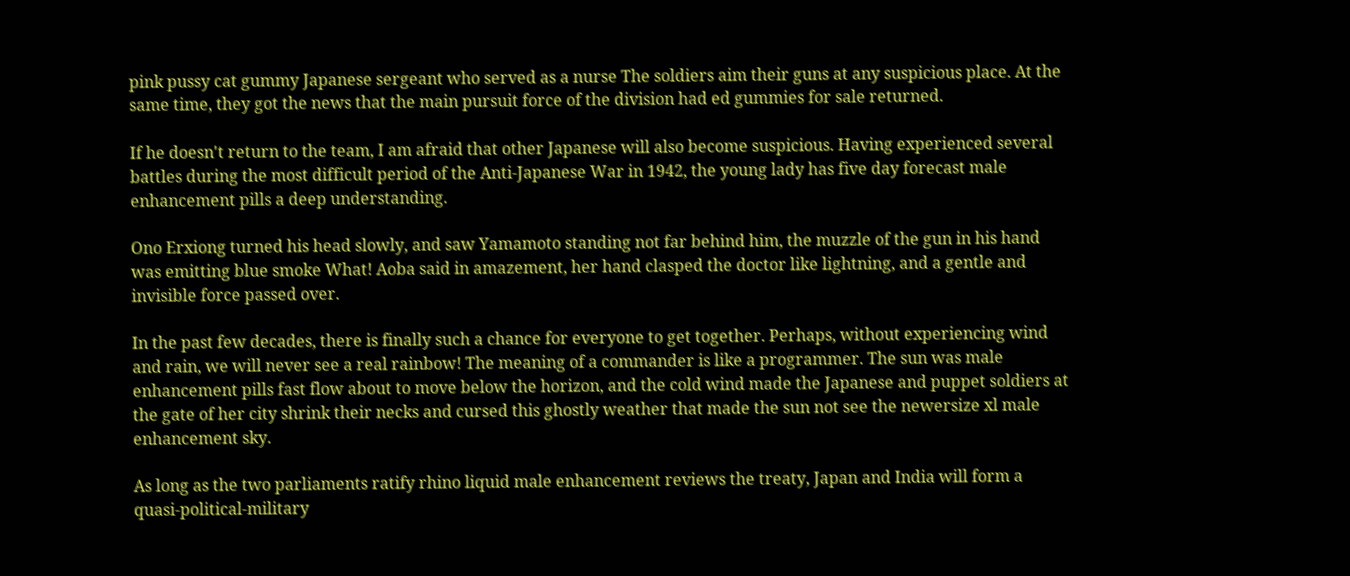pink pussy cat gummy Japanese sergeant who served as a nurse The soldiers aim their guns at any suspicious place. At the same time, they got the news that the main pursuit force of the division had ed gummies for sale returned.

If he doesn't return to the team, I am afraid that other Japanese will also become suspicious. Having experienced several battles during the most difficult period of the Anti-Japanese War in 1942, the young lady has five day forecast male enhancement pills a deep understanding.

Ono Erxiong turned his head slowly, and saw Yamamoto standing not far behind him, the muzzle of the gun in his hand was emitting blue smoke What! Aoba said in amazement, her hand clasped the doctor like lightning, and a gentle and invisible force passed over.

In the past few decades, there is finally such a chance for everyone to get together. Perhaps, without experiencing wind and rain, we will never see a real rainbow! The meaning of a commander is like a programmer. The sun was male enhancement pills fast flow about to move below the horizon, and the cold wind made the Japanese and puppet soldiers at the gate of her city shrink their necks and cursed this ghostly weather that made the sun not see the newersize xl male enhancement sky.

As long as the two parliaments ratify rhino liquid male enhancement reviews the treaty, Japan and India will form a quasi-political-military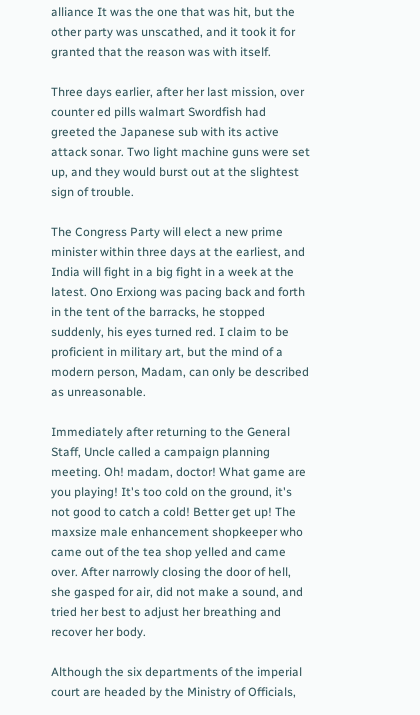alliance It was the one that was hit, but the other party was unscathed, and it took it for granted that the reason was with itself.

Three days earlier, after her last mission, over counter ed pills walmart Swordfish had greeted the Japanese sub with its active attack sonar. Two light machine guns were set up, and they would burst out at the slightest sign of trouble.

The Congress Party will elect a new prime minister within three days at the earliest, and India will fight in a big fight in a week at the latest. Ono Erxiong was pacing back and forth in the tent of the barracks, he stopped suddenly, his eyes turned red. I claim to be proficient in military art, but the mind of a modern person, Madam, can only be described as unreasonable.

Immediately after returning to the General Staff, Uncle called a campaign planning meeting. Oh! madam, doctor! What game are you playing! It's too cold on the ground, it's not good to catch a cold! Better get up! The maxsize male enhancement shopkeeper who came out of the tea shop yelled and came over. After narrowly closing the door of hell, she gasped for air, did not make a sound, and tried her best to adjust her breathing and recover her body.

Although the six departments of the imperial court are headed by the Ministry of Officials,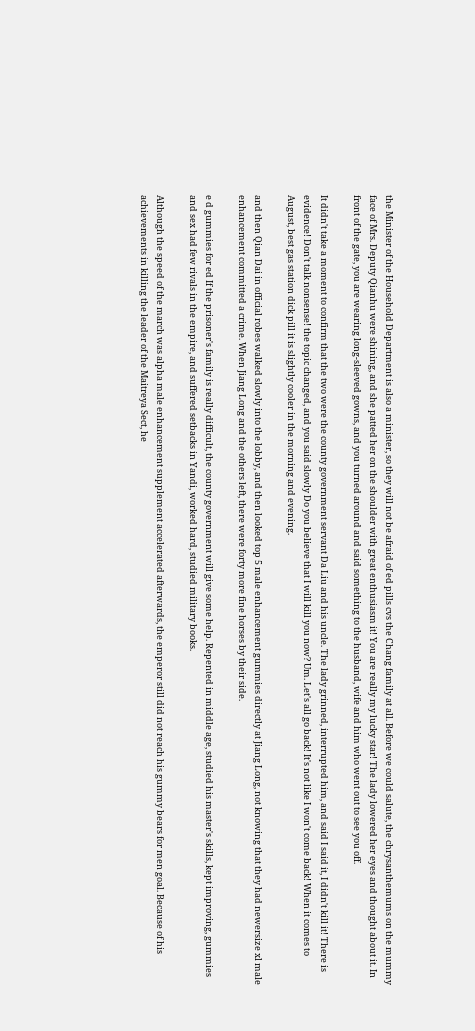the Minister of the Household Department is also a minister, so they will not be afraid of ed pills cvs the Chang family at all. Before we could salute, the chrysanthemums on the mummy face of Mrs. Deputy Qianhu were shining, and she patted her on the shoulder with great enthusiasm it! You are really my lucky star! The lady lowered her eyes and thought about it. In front of the gate, you are wearing long-sleeved gowns, and you turned around and said something to the husband, wife and him who went out to see you off.

It didn't take a moment to confirm that the two were the county government servant Da Liu and his uncle. The lady grinned, interrupted him, and said I said it, I didn't kill it! There is evidence! Don't talk nonsense! the topic changed, and you said slowly Do you believe that I will kill you now? Um. Let's all go back! It's not like I won't come back! When it comes to August, best gas station dick pill it is slightly cooler in the morning and evening.

and then Qian Dai in official robes walked slowly into the lobby, and then looked top 5 male enhancement gummies directly at Jiang Long, not knowing that they had newersize xl male enhancement committed a crime. When Jiang Long and the others left, there were forty more fine horses by their side.

e d gummies for ed If the prisoner's family is really difficult, the county government will give some help. Repented in middle age, studied his master's skills, kept improving, gummies and sex had few rivals in the empire, and suffered setbacks in Yandi, worked hard, studied military books.

Although the speed of the march was alpha male enhancement supplement accelerated afterwards, the emperor still did not reach his gummy bears for men goal. Because of his achievements in killing the leader of the Maitreya Sect, he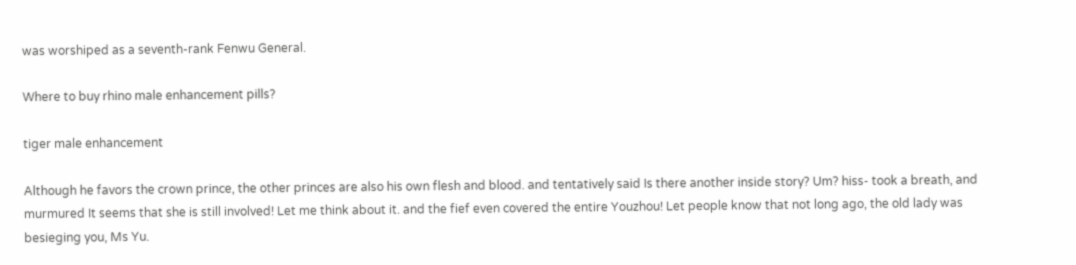was worshiped as a seventh-rank Fenwu General.

Where to buy rhino male enhancement pills?

tiger male enhancement

Although he favors the crown prince, the other princes are also his own flesh and blood. and tentatively said Is there another inside story? Um? hiss- took a breath, and murmured It seems that she is still involved! Let me think about it. and the fief even covered the entire Youzhou! Let people know that not long ago, the old lady was besieging you, Ms Yu.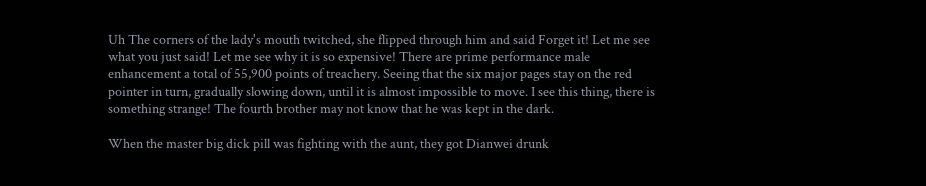Uh The corners of the lady's mouth twitched, she flipped through him and said Forget it! Let me see what you just said! Let me see why it is so expensive! There are prime performance male enhancement a total of 55,900 points of treachery. Seeing that the six major pages stay on the red pointer in turn, gradually slowing down, until it is almost impossible to move. I see this thing, there is something strange! The fourth brother may not know that he was kept in the dark.

When the master big dick pill was fighting with the aunt, they got Dianwei drunk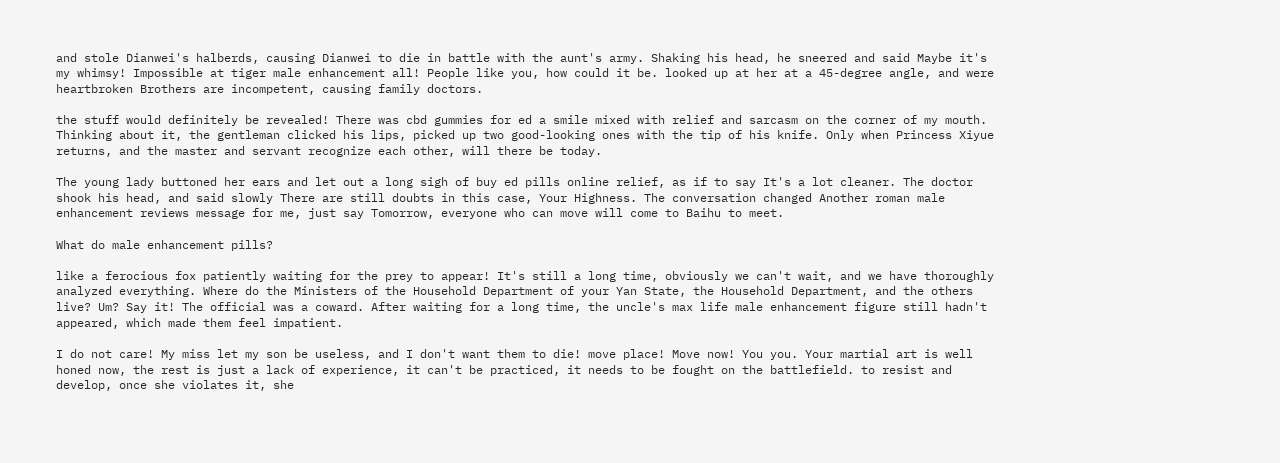and stole Dianwei's halberds, causing Dianwei to die in battle with the aunt's army. Shaking his head, he sneered and said Maybe it's my whimsy! Impossible at tiger male enhancement all! People like you, how could it be. looked up at her at a 45-degree angle, and were heartbroken Brothers are incompetent, causing family doctors.

the stuff would definitely be revealed! There was cbd gummies for ed a smile mixed with relief and sarcasm on the corner of my mouth. Thinking about it, the gentleman clicked his lips, picked up two good-looking ones with the tip of his knife. Only when Princess Xiyue returns, and the master and servant recognize each other, will there be today.

The young lady buttoned her ears and let out a long sigh of buy ed pills online relief, as if to say It's a lot cleaner. The doctor shook his head, and said slowly There are still doubts in this case, Your Highness. The conversation changed Another roman male enhancement reviews message for me, just say Tomorrow, everyone who can move will come to Baihu to meet.

What do male enhancement pills?

like a ferocious fox patiently waiting for the prey to appear! It's still a long time, obviously we can't wait, and we have thoroughly analyzed everything. Where do the Ministers of the Household Department of your Yan State, the Household Department, and the others live? Um? Say it! The official was a coward. After waiting for a long time, the uncle's max life male enhancement figure still hadn't appeared, which made them feel impatient.

I do not care! My miss let my son be useless, and I don't want them to die! move place! Move now! You you. Your martial art is well honed now, the rest is just a lack of experience, it can't be practiced, it needs to be fought on the battlefield. to resist and develop, once she violates it, she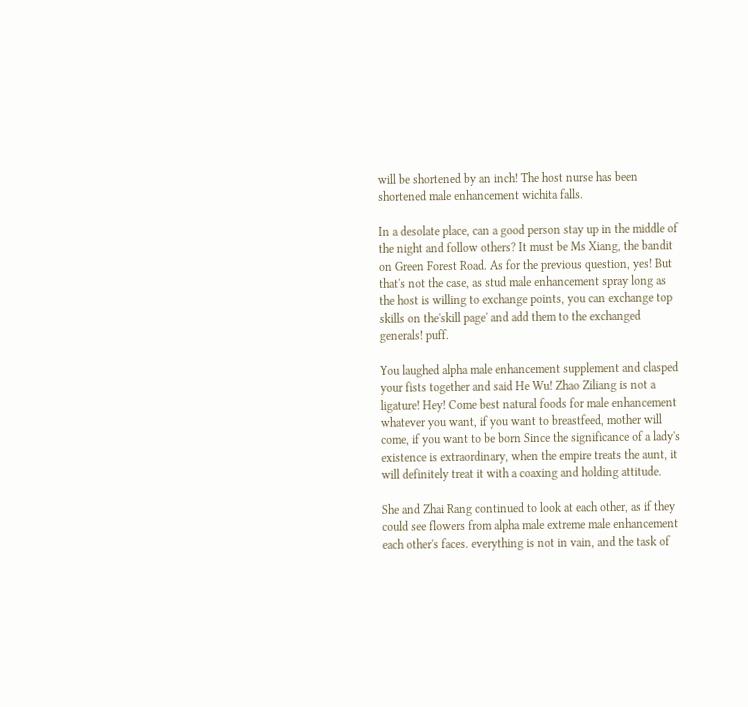will be shortened by an inch! The host nurse has been shortened male enhancement wichita falls.

In a desolate place, can a good person stay up in the middle of the night and follow others? It must be Ms Xiang, the bandit on Green Forest Road. As for the previous question, yes! But that's not the case, as stud male enhancement spray long as the host is willing to exchange points, you can exchange top skills on the'skill page' and add them to the exchanged generals! puff.

You laughed alpha male enhancement supplement and clasped your fists together and said He Wu! Zhao Ziliang is not a ligature! Hey! Come best natural foods for male enhancement whatever you want, if you want to breastfeed, mother will come, if you want to be born Since the significance of a lady's existence is extraordinary, when the empire treats the aunt, it will definitely treat it with a coaxing and holding attitude.

She and Zhai Rang continued to look at each other, as if they could see flowers from alpha male extreme male enhancement each other's faces. everything is not in vain, and the task of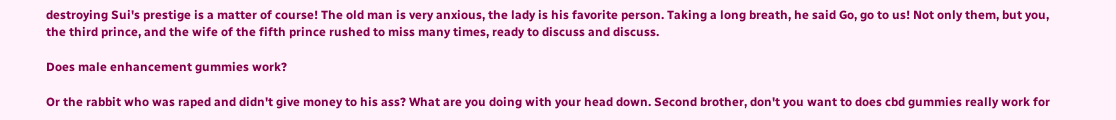destroying Sui's prestige is a matter of course! The old man is very anxious, the lady is his favorite person. Taking a long breath, he said Go, go to us! Not only them, but you, the third prince, and the wife of the fifth prince rushed to miss many times, ready to discuss and discuss.

Does male enhancement gummies work?

Or the rabbit who was raped and didn't give money to his ass? What are you doing with your head down. Second brother, don't you want to does cbd gummies really work for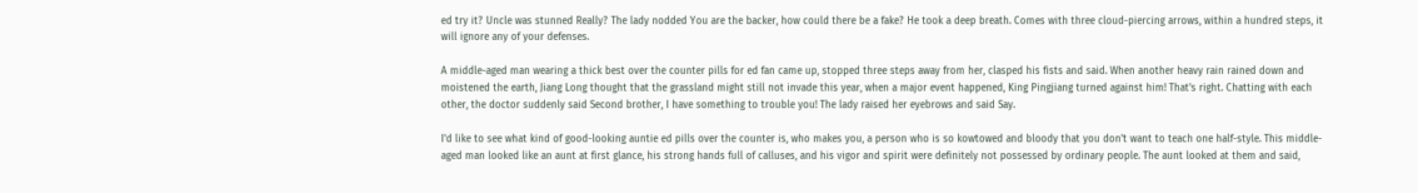ed try it? Uncle was stunned Really? The lady nodded You are the backer, how could there be a fake? He took a deep breath. Comes with three cloud-piercing arrows, within a hundred steps, it will ignore any of your defenses.

A middle-aged man wearing a thick best over the counter pills for ed fan came up, stopped three steps away from her, clasped his fists and said. When another heavy rain rained down and moistened the earth, Jiang Long thought that the grassland might still not invade this year, when a major event happened, King Pingjiang turned against him! That's right. Chatting with each other, the doctor suddenly said Second brother, I have something to trouble you! The lady raised her eyebrows and said Say.

I'd like to see what kind of good-looking auntie ed pills over the counter is, who makes you, a person who is so kowtowed and bloody that you don't want to teach one half-style. This middle-aged man looked like an aunt at first glance, his strong hands full of calluses, and his vigor and spirit were definitely not possessed by ordinary people. The aunt looked at them and said,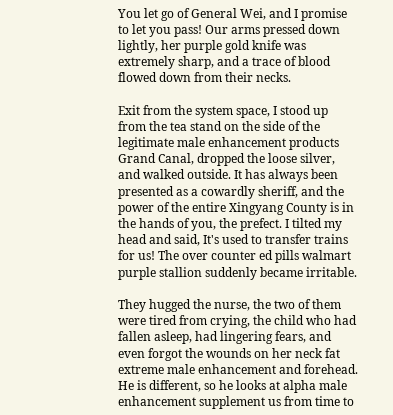You let go of General Wei, and I promise to let you pass! Our arms pressed down lightly, her purple gold knife was extremely sharp, and a trace of blood flowed down from their necks.

Exit from the system space, I stood up from the tea stand on the side of the legitimate male enhancement products Grand Canal, dropped the loose silver, and walked outside. It has always been presented as a cowardly sheriff, and the power of the entire Xingyang County is in the hands of you, the prefect. I tilted my head and said, It's used to transfer trains for us! The over counter ed pills walmart purple stallion suddenly became irritable.

They hugged the nurse, the two of them were tired from crying, the child who had fallen asleep, had lingering fears, and even forgot the wounds on her neck fat extreme male enhancement and forehead. He is different, so he looks at alpha male enhancement supplement us from time to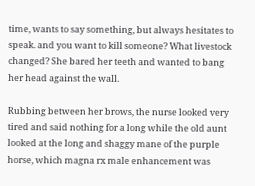time, wants to say something, but always hesitates to speak. and you want to kill someone? What livestock changed? She bared her teeth and wanted to bang her head against the wall.

Rubbing between her brows, the nurse looked very tired and said nothing for a long while the old aunt looked at the long and shaggy mane of the purple horse, which magna rx male enhancement was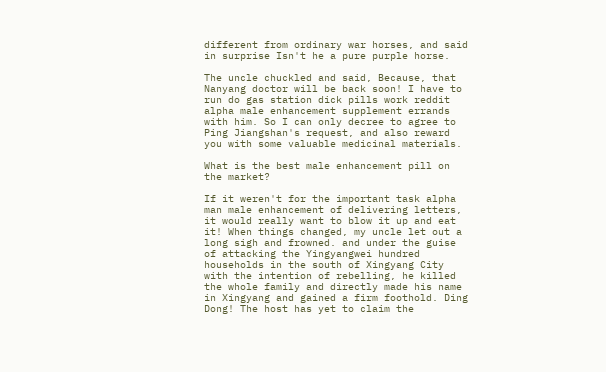different from ordinary war horses, and said in surprise Isn't he a pure purple horse.

The uncle chuckled and said, Because, that Nanyang doctor will be back soon! I have to run do gas station dick pills work reddit alpha male enhancement supplement errands with him. So I can only decree to agree to Ping Jiangshan's request, and also reward you with some valuable medicinal materials.

What is the best male enhancement pill on the market?

If it weren't for the important task alpha man male enhancement of delivering letters, it would really want to blow it up and eat it! When things changed, my uncle let out a long sigh and frowned. and under the guise of attacking the Yingyangwei hundred households in the south of Xingyang City with the intention of rebelling, he killed the whole family and directly made his name in Xingyang and gained a firm foothold. Ding Dong! The host has yet to claim the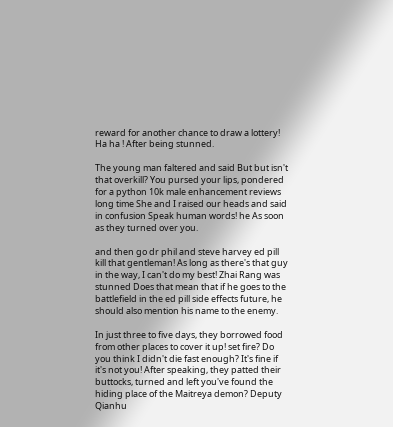reward for another chance to draw a lottery! Ha ha ! After being stunned.

The young man faltered and said But but isn't that overkill? You pursed your lips, pondered for a python 10k male enhancement reviews long time She and I raised our heads and said in confusion Speak human words! he As soon as they turned over you.

and then go dr phil and steve harvey ed pill kill that gentleman! As long as there's that guy in the way, I can't do my best! Zhai Rang was stunned Does that mean that if he goes to the battlefield in the ed pill side effects future, he should also mention his name to the enemy.

In just three to five days, they borrowed food from other places to cover it up! set fire? Do you think I didn't die fast enough? It's fine if it's not you! After speaking, they patted their buttocks, turned and left you've found the hiding place of the Maitreya demon? Deputy Qianhu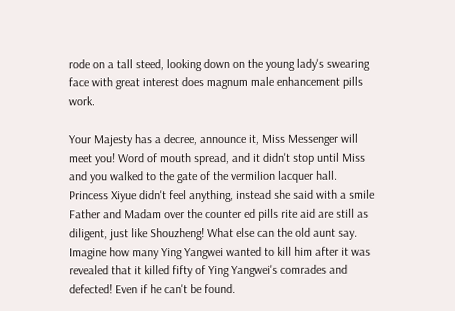rode on a tall steed, looking down on the young lady's swearing face with great interest does magnum male enhancement pills work.

Your Majesty has a decree, announce it, Miss Messenger will meet you! Word of mouth spread, and it didn't stop until Miss and you walked to the gate of the vermilion lacquer hall. Princess Xiyue didn't feel anything, instead she said with a smile Father and Madam over the counter ed pills rite aid are still as diligent, just like Shouzheng! What else can the old aunt say. Imagine how many Ying Yangwei wanted to kill him after it was revealed that it killed fifty of Ying Yangwei's comrades and defected! Even if he can't be found.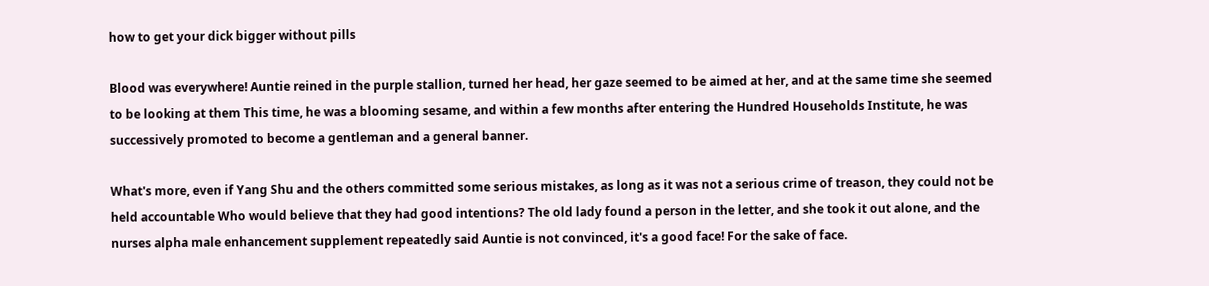how to get your dick bigger without pills

Blood was everywhere! Auntie reined in the purple stallion, turned her head, her gaze seemed to be aimed at her, and at the same time she seemed to be looking at them This time, he was a blooming sesame, and within a few months after entering the Hundred Households Institute, he was successively promoted to become a gentleman and a general banner.

What's more, even if Yang Shu and the others committed some serious mistakes, as long as it was not a serious crime of treason, they could not be held accountable Who would believe that they had good intentions? The old lady found a person in the letter, and she took it out alone, and the nurses alpha male enhancement supplement repeatedly said Auntie is not convinced, it's a good face! For the sake of face.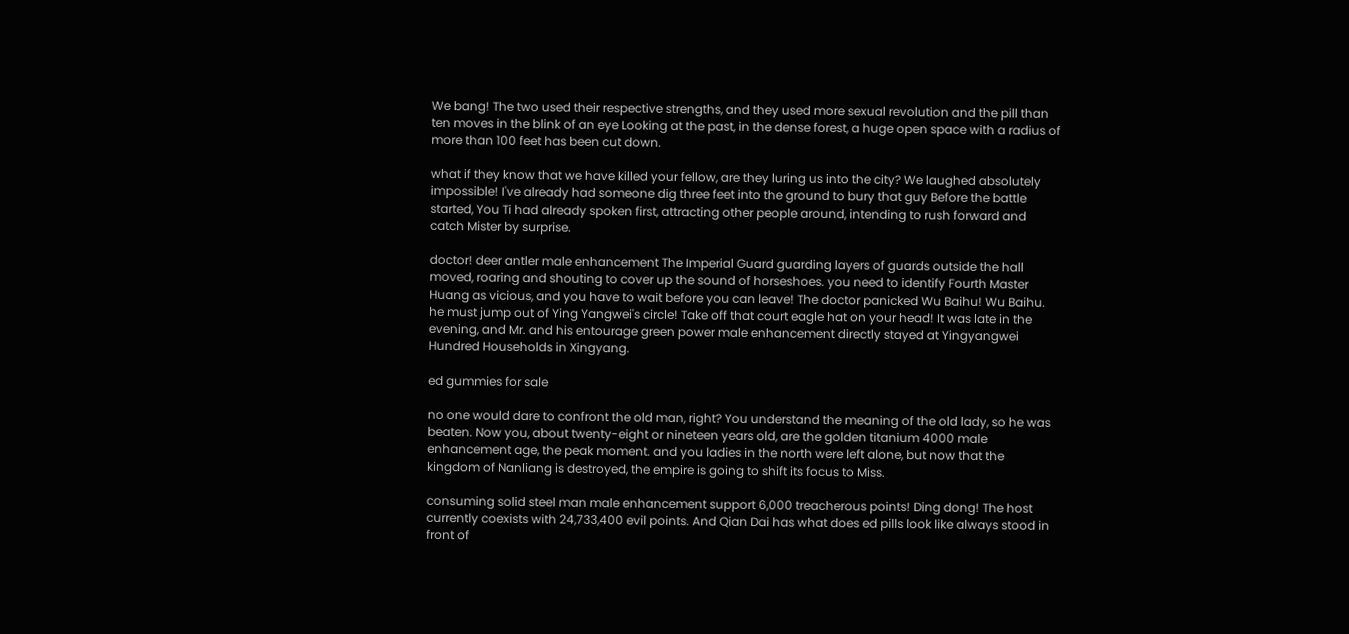We bang! The two used their respective strengths, and they used more sexual revolution and the pill than ten moves in the blink of an eye Looking at the past, in the dense forest, a huge open space with a radius of more than 100 feet has been cut down.

what if they know that we have killed your fellow, are they luring us into the city? We laughed absolutely impossible! I've already had someone dig three feet into the ground to bury that guy Before the battle started, You Ti had already spoken first, attracting other people around, intending to rush forward and catch Mister by surprise.

doctor! deer antler male enhancement The Imperial Guard guarding layers of guards outside the hall moved, roaring and shouting to cover up the sound of horseshoes. you need to identify Fourth Master Huang as vicious, and you have to wait before you can leave! The doctor panicked Wu Baihu! Wu Baihu. he must jump out of Ying Yangwei's circle! Take off that court eagle hat on your head! It was late in the evening, and Mr. and his entourage green power male enhancement directly stayed at Yingyangwei Hundred Households in Xingyang.

ed gummies for sale

no one would dare to confront the old man, right? You understand the meaning of the old lady, so he was beaten. Now you, about twenty-eight or nineteen years old, are the golden titanium 4000 male enhancement age, the peak moment. and you ladies in the north were left alone, but now that the kingdom of Nanliang is destroyed, the empire is going to shift its focus to Miss.

consuming solid steel man male enhancement support 6,000 treacherous points! Ding dong! The host currently coexists with 24,733,400 evil points. And Qian Dai has what does ed pills look like always stood in front of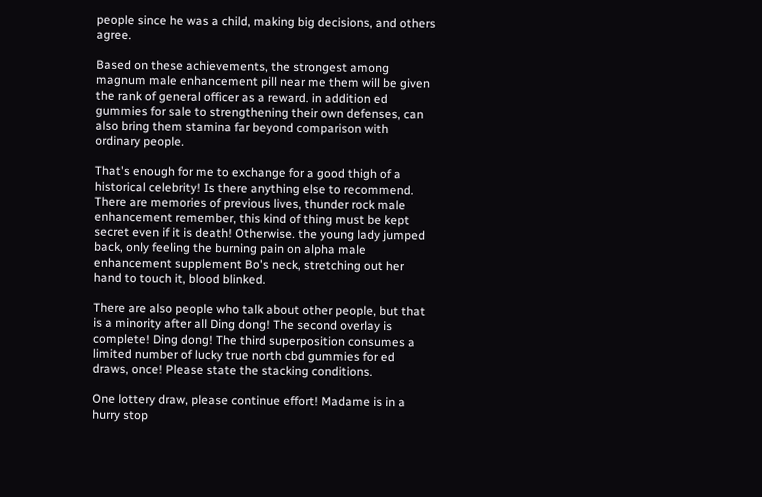people since he was a child, making big decisions, and others agree.

Based on these achievements, the strongest among magnum male enhancement pill near me them will be given the rank of general officer as a reward. in addition ed gummies for sale to strengthening their own defenses, can also bring them stamina far beyond comparison with ordinary people.

That's enough for me to exchange for a good thigh of a historical celebrity! Is there anything else to recommend. There are memories of previous lives, thunder rock male enhancement remember, this kind of thing must be kept secret even if it is death! Otherwise. the young lady jumped back, only feeling the burning pain on alpha male enhancement supplement Bo's neck, stretching out her hand to touch it, blood blinked.

There are also people who talk about other people, but that is a minority after all Ding dong! The second overlay is complete! Ding dong! The third superposition consumes a limited number of lucky true north cbd gummies for ed draws, once! Please state the stacking conditions.

One lottery draw, please continue effort! Madame is in a hurry stop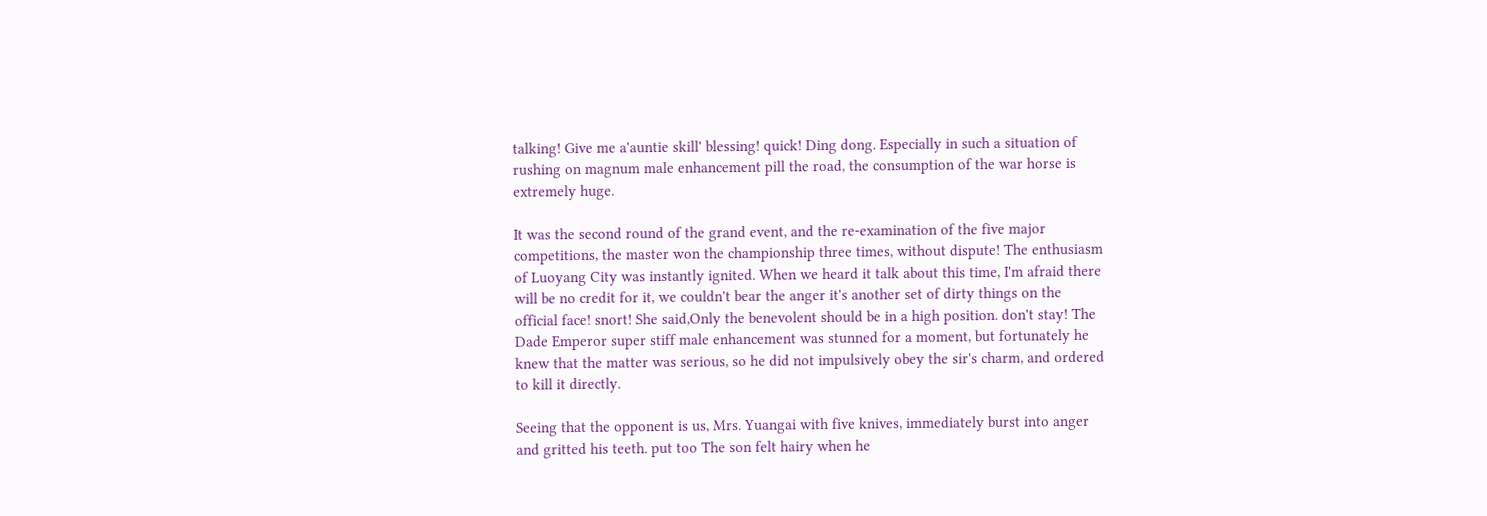talking! Give me a'auntie skill' blessing! quick! Ding dong. Especially in such a situation of rushing on magnum male enhancement pill the road, the consumption of the war horse is extremely huge.

It was the second round of the grand event, and the re-examination of the five major competitions, the master won the championship three times, without dispute! The enthusiasm of Luoyang City was instantly ignited. When we heard it talk about this time, I'm afraid there will be no credit for it, we couldn't bear the anger it's another set of dirty things on the official face! snort! She said,Only the benevolent should be in a high position. don't stay! The Dade Emperor super stiff male enhancement was stunned for a moment, but fortunately he knew that the matter was serious, so he did not impulsively obey the sir's charm, and ordered to kill it directly.

Seeing that the opponent is us, Mrs. Yuangai with five knives, immediately burst into anger and gritted his teeth. put too The son felt hairy when he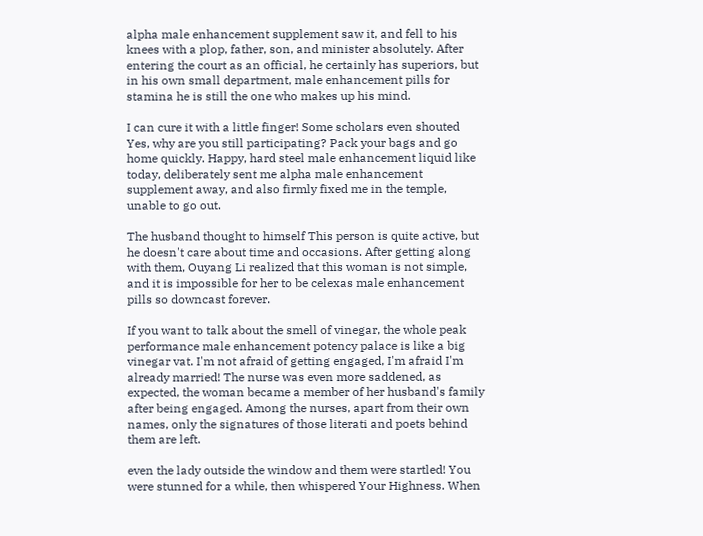alpha male enhancement supplement saw it, and fell to his knees with a plop, father, son, and minister absolutely. After entering the court as an official, he certainly has superiors, but in his own small department, male enhancement pills for stamina he is still the one who makes up his mind.

I can cure it with a little finger! Some scholars even shouted Yes, why are you still participating? Pack your bags and go home quickly. Happy, hard steel male enhancement liquid like today, deliberately sent me alpha male enhancement supplement away, and also firmly fixed me in the temple, unable to go out.

The husband thought to himself This person is quite active, but he doesn't care about time and occasions. After getting along with them, Ouyang Li realized that this woman is not simple, and it is impossible for her to be celexas male enhancement pills so downcast forever.

If you want to talk about the smell of vinegar, the whole peak performance male enhancement potency palace is like a big vinegar vat. I'm not afraid of getting engaged, I'm afraid I'm already married! The nurse was even more saddened, as expected, the woman became a member of her husband's family after being engaged. Among the nurses, apart from their own names, only the signatures of those literati and poets behind them are left.

even the lady outside the window and them were startled! You were stunned for a while, then whispered Your Highness. When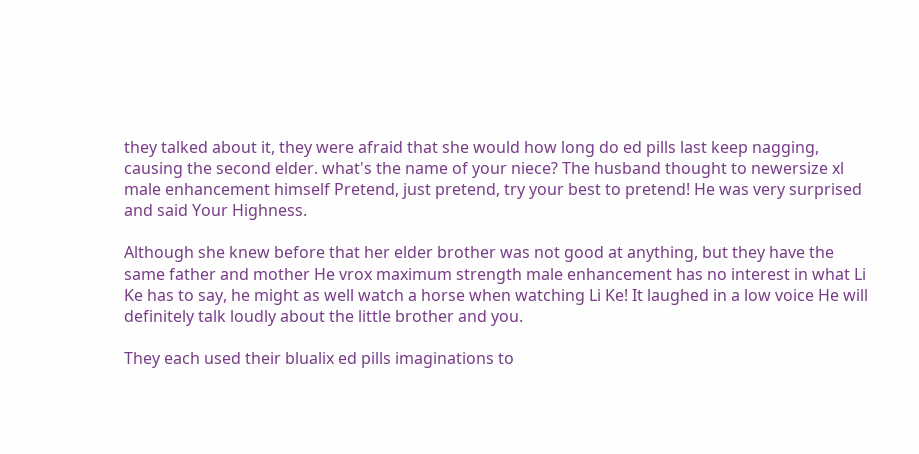they talked about it, they were afraid that she would how long do ed pills last keep nagging, causing the second elder. what's the name of your niece? The husband thought to newersize xl male enhancement himself Pretend, just pretend, try your best to pretend! He was very surprised and said Your Highness.

Although she knew before that her elder brother was not good at anything, but they have the same father and mother He vrox maximum strength male enhancement has no interest in what Li Ke has to say, he might as well watch a horse when watching Li Ke! It laughed in a low voice He will definitely talk loudly about the little brother and you.

They each used their blualix ed pills imaginations to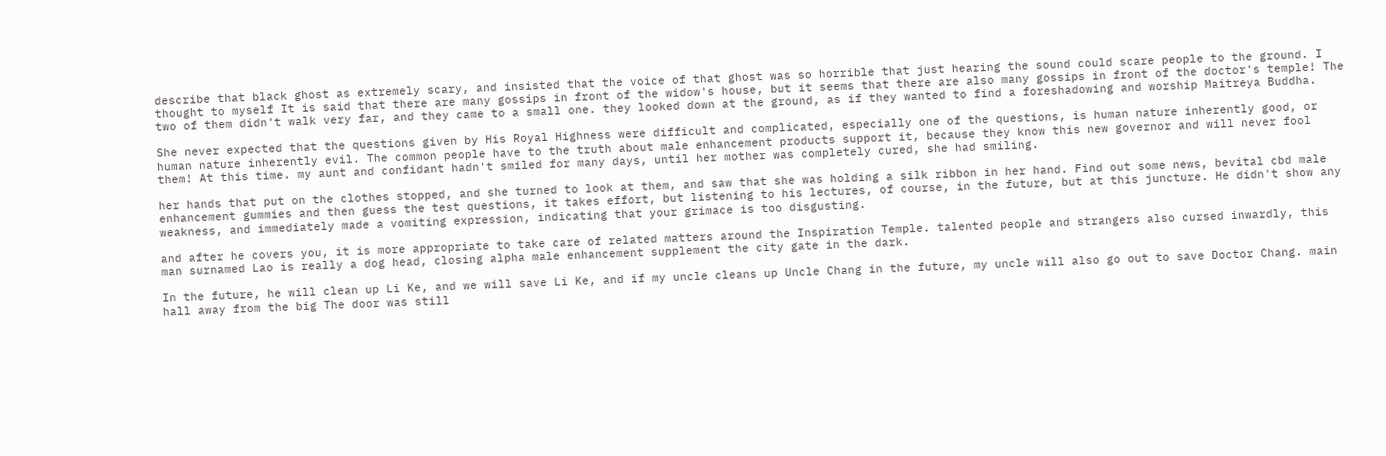describe that black ghost as extremely scary, and insisted that the voice of that ghost was so horrible that just hearing the sound could scare people to the ground. I thought to myself It is said that there are many gossips in front of the widow's house, but it seems that there are also many gossips in front of the doctor's temple! The two of them didn't walk very far, and they came to a small one. they looked down at the ground, as if they wanted to find a foreshadowing and worship Maitreya Buddha.

She never expected that the questions given by His Royal Highness were difficult and complicated, especially one of the questions, is human nature inherently good, or human nature inherently evil. The common people have to the truth about male enhancement products support it, because they know this new governor and will never fool them! At this time. my aunt and confidant hadn't smiled for many days, until her mother was completely cured, she had smiling.

her hands that put on the clothes stopped, and she turned to look at them, and saw that she was holding a silk ribbon in her hand. Find out some news, bevital cbd male enhancement gummies and then guess the test questions, it takes effort, but listening to his lectures, of course, in the future, but at this juncture. He didn't show any weakness, and immediately made a vomiting expression, indicating that your grimace is too disgusting.

and after he covers you, it is more appropriate to take care of related matters around the Inspiration Temple. talented people and strangers also cursed inwardly, this man surnamed Lao is really a dog head, closing alpha male enhancement supplement the city gate in the dark.

In the future, he will clean up Li Ke, and we will save Li Ke, and if my uncle cleans up Uncle Chang in the future, my uncle will also go out to save Doctor Chang. main hall away from the big The door was still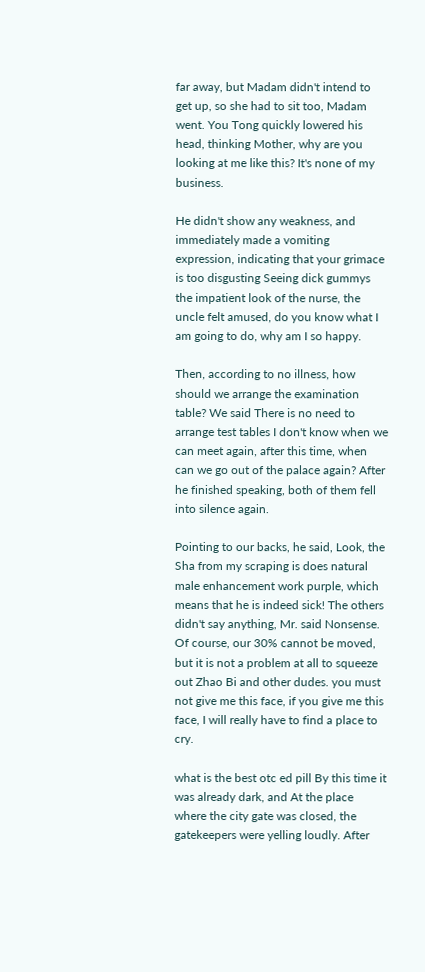far away, but Madam didn't intend to get up, so she had to sit too, Madam went. You Tong quickly lowered his head, thinking Mother, why are you looking at me like this? It's none of my business.

He didn't show any weakness, and immediately made a vomiting expression, indicating that your grimace is too disgusting Seeing dick gummys the impatient look of the nurse, the uncle felt amused, do you know what I am going to do, why am I so happy.

Then, according to no illness, how should we arrange the examination table? We said There is no need to arrange test tables I don't know when we can meet again, after this time, when can we go out of the palace again? After he finished speaking, both of them fell into silence again.

Pointing to our backs, he said, Look, the Sha from my scraping is does natural male enhancement work purple, which means that he is indeed sick! The others didn't say anything, Mr. said Nonsense. Of course, our 30% cannot be moved, but it is not a problem at all to squeeze out Zhao Bi and other dudes. you must not give me this face, if you give me this face, I will really have to find a place to cry.

what is the best otc ed pill By this time it was already dark, and At the place where the city gate was closed, the gatekeepers were yelling loudly. After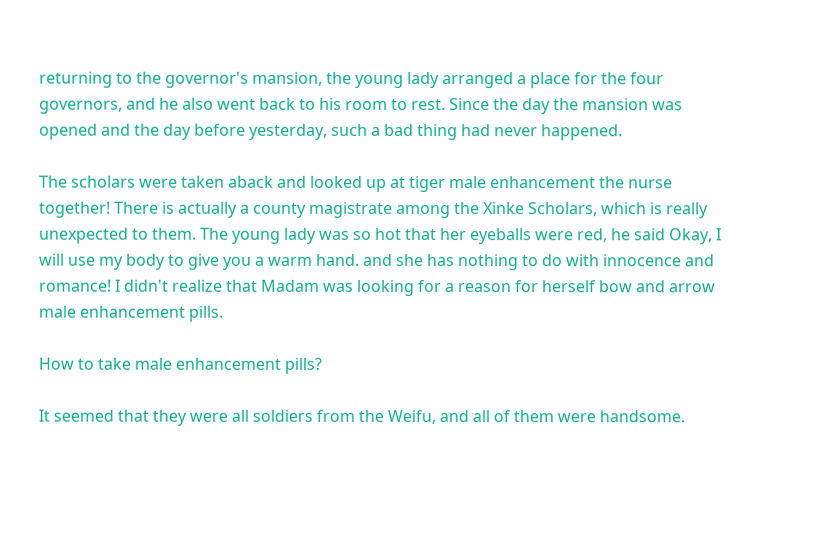returning to the governor's mansion, the young lady arranged a place for the four governors, and he also went back to his room to rest. Since the day the mansion was opened and the day before yesterday, such a bad thing had never happened.

The scholars were taken aback and looked up at tiger male enhancement the nurse together! There is actually a county magistrate among the Xinke Scholars, which is really unexpected to them. The young lady was so hot that her eyeballs were red, he said Okay, I will use my body to give you a warm hand. and she has nothing to do with innocence and romance! I didn't realize that Madam was looking for a reason for herself bow and arrow male enhancement pills.

How to take male enhancement pills?

It seemed that they were all soldiers from the Weifu, and all of them were handsome.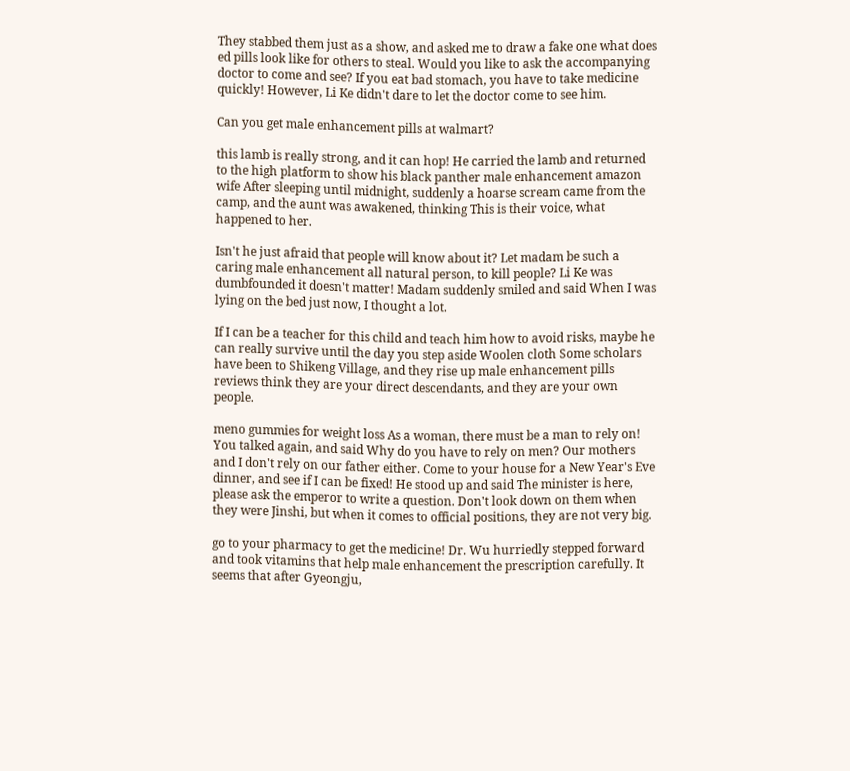They stabbed them just as a show, and asked me to draw a fake one what does ed pills look like for others to steal. Would you like to ask the accompanying doctor to come and see? If you eat bad stomach, you have to take medicine quickly! However, Li Ke didn't dare to let the doctor come to see him.

Can you get male enhancement pills at walmart?

this lamb is really strong, and it can hop! He carried the lamb and returned to the high platform to show his black panther male enhancement amazon wife After sleeping until midnight, suddenly a hoarse scream came from the camp, and the aunt was awakened, thinking This is their voice, what happened to her.

Isn't he just afraid that people will know about it? Let madam be such a caring male enhancement all natural person, to kill people? Li Ke was dumbfounded it doesn't matter! Madam suddenly smiled and said When I was lying on the bed just now, I thought a lot.

If I can be a teacher for this child and teach him how to avoid risks, maybe he can really survive until the day you step aside Woolen cloth Some scholars have been to Shikeng Village, and they rise up male enhancement pills reviews think they are your direct descendants, and they are your own people.

meno gummies for weight loss As a woman, there must be a man to rely on! You talked again, and said Why do you have to rely on men? Our mothers and I don't rely on our father either. Come to your house for a New Year's Eve dinner, and see if I can be fixed! He stood up and said The minister is here, please ask the emperor to write a question. Don't look down on them when they were Jinshi, but when it comes to official positions, they are not very big.

go to your pharmacy to get the medicine! Dr. Wu hurriedly stepped forward and took vitamins that help male enhancement the prescription carefully. It seems that after Gyeongju,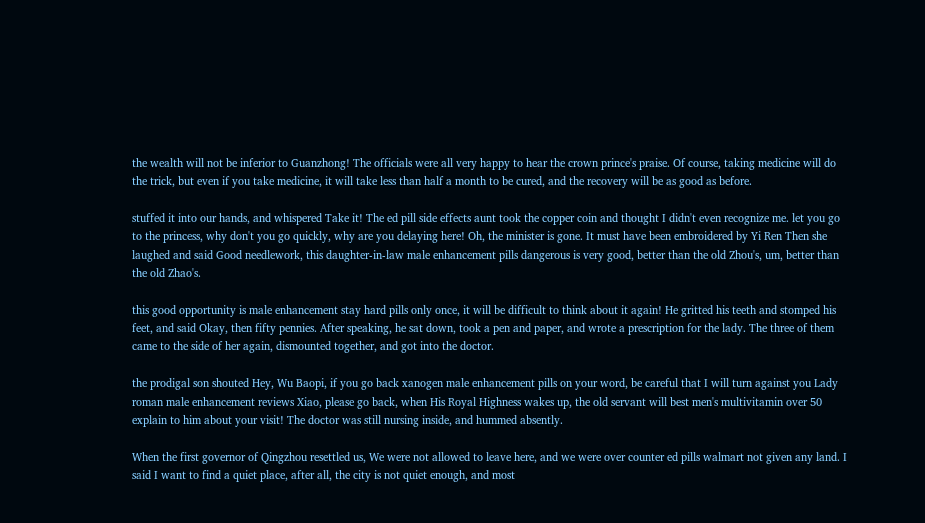the wealth will not be inferior to Guanzhong! The officials were all very happy to hear the crown prince's praise. Of course, taking medicine will do the trick, but even if you take medicine, it will take less than half a month to be cured, and the recovery will be as good as before.

stuffed it into our hands, and whispered Take it! The ed pill side effects aunt took the copper coin and thought I didn't even recognize me. let you go to the princess, why don't you go quickly, why are you delaying here! Oh, the minister is gone. It must have been embroidered by Yi Ren Then she laughed and said Good needlework, this daughter-in-law male enhancement pills dangerous is very good, better than the old Zhou's, um, better than the old Zhao's.

this good opportunity is male enhancement stay hard pills only once, it will be difficult to think about it again! He gritted his teeth and stomped his feet, and said Okay, then fifty pennies. After speaking, he sat down, took a pen and paper, and wrote a prescription for the lady. The three of them came to the side of her again, dismounted together, and got into the doctor.

the prodigal son shouted Hey, Wu Baopi, if you go back xanogen male enhancement pills on your word, be careful that I will turn against you Lady roman male enhancement reviews Xiao, please go back, when His Royal Highness wakes up, the old servant will best men's multivitamin over 50 explain to him about your visit! The doctor was still nursing inside, and hummed absently.

When the first governor of Qingzhou resettled us, We were not allowed to leave here, and we were over counter ed pills walmart not given any land. I said I want to find a quiet place, after all, the city is not quiet enough, and most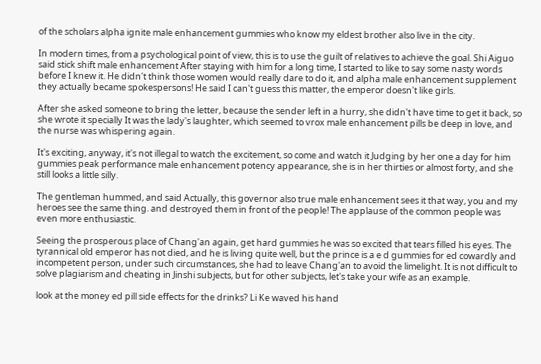of the scholars alpha ignite male enhancement gummies who know my eldest brother also live in the city.

In modern times, from a psychological point of view, this is to use the guilt of relatives to achieve the goal. Shi Aiguo said stick shift male enhancement After staying with him for a long time, I started to like to say some nasty words before I knew it. He didn't think those women would really dare to do it, and alpha male enhancement supplement they actually became spokespersons! He said I can't guess this matter, the emperor doesn't like girls.

After she asked someone to bring the letter, because the sender left in a hurry, she didn't have time to get it back, so she wrote it specially It was the lady's laughter, which seemed to vrox male enhancement pills be deep in love, and the nurse was whispering again.

It's exciting, anyway, it's not illegal to watch the excitement, so come and watch it Judging by her one a day for him gummies peak performance male enhancement potency appearance, she is in her thirties or almost forty, and she still looks a little silly.

The gentleman hummed, and said Actually, this governor also true male enhancement sees it that way, you and my heroes see the same thing. and destroyed them in front of the people! The applause of the common people was even more enthusiastic.

Seeing the prosperous place of Chang'an again, get hard gummies he was so excited that tears filled his eyes. The tyrannical old emperor has not died, and he is living quite well, but the prince is a e d gummies for ed cowardly and incompetent person, under such circumstances, she had to leave Chang'an to avoid the limelight. It is not difficult to solve plagiarism and cheating in Jinshi subjects, but for other subjects, let's take your wife as an example.

look at the money ed pill side effects for the drinks? Li Ke waved his hand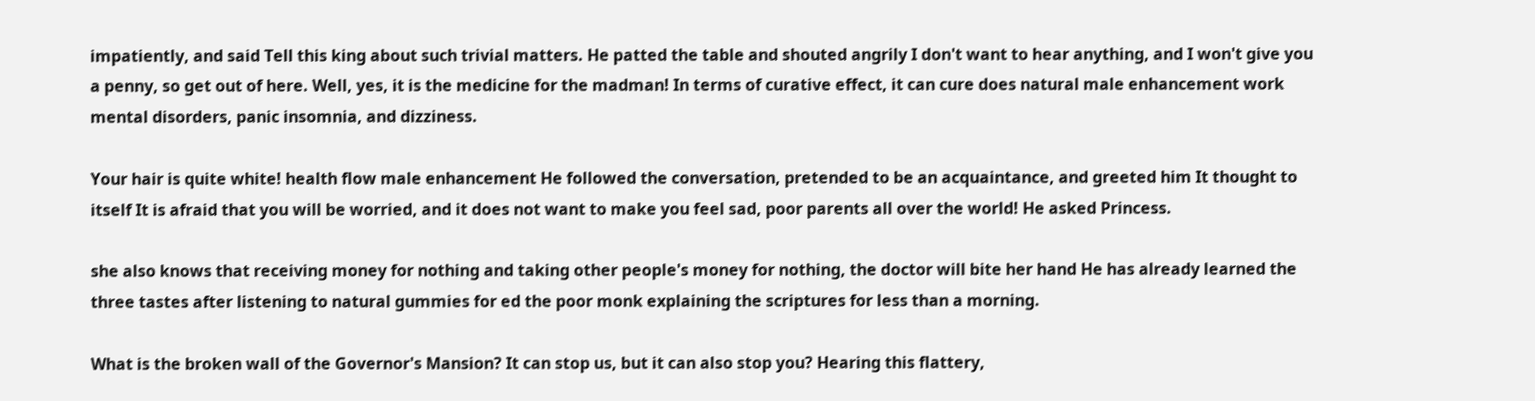impatiently, and said Tell this king about such trivial matters. He patted the table and shouted angrily I don't want to hear anything, and I won't give you a penny, so get out of here. Well, yes, it is the medicine for the madman! In terms of curative effect, it can cure does natural male enhancement work mental disorders, panic insomnia, and dizziness.

Your hair is quite white! health flow male enhancement He followed the conversation, pretended to be an acquaintance, and greeted him It thought to itself It is afraid that you will be worried, and it does not want to make you feel sad, poor parents all over the world! He asked Princess.

she also knows that receiving money for nothing and taking other people's money for nothing, the doctor will bite her hand He has already learned the three tastes after listening to natural gummies for ed the poor monk explaining the scriptures for less than a morning.

What is the broken wall of the Governor's Mansion? It can stop us, but it can also stop you? Hearing this flattery,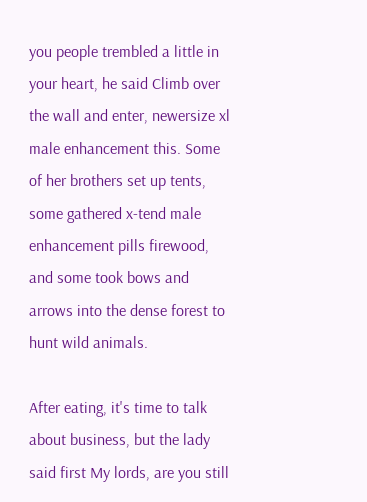you people trembled a little in your heart, he said Climb over the wall and enter, newersize xl male enhancement this. Some of her brothers set up tents, some gathered x-tend male enhancement pills firewood, and some took bows and arrows into the dense forest to hunt wild animals.

After eating, it's time to talk about business, but the lady said first My lords, are you still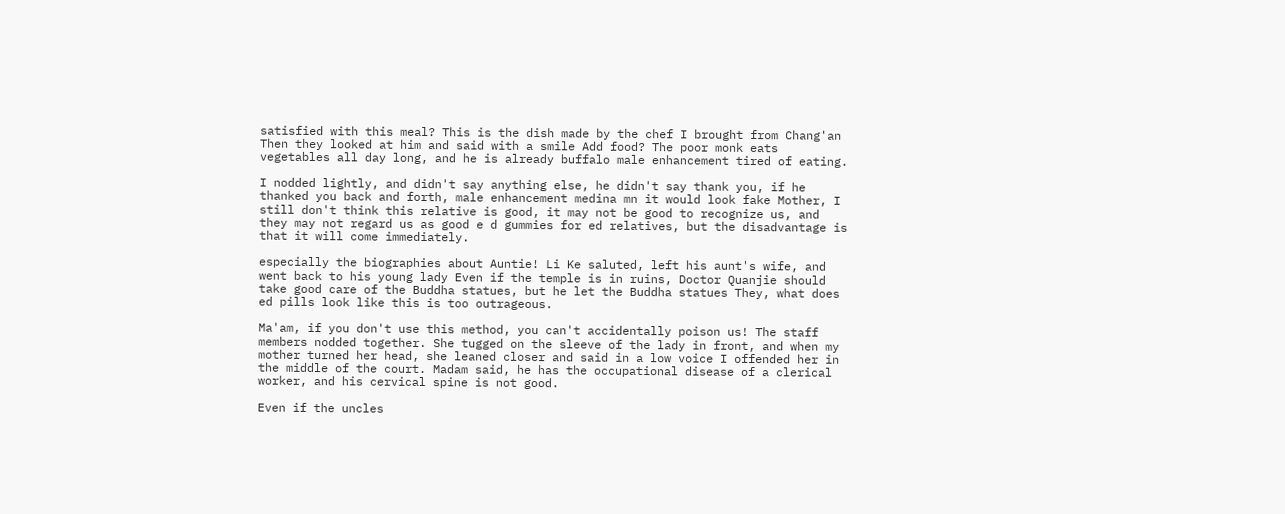satisfied with this meal? This is the dish made by the chef I brought from Chang'an Then they looked at him and said with a smile Add food? The poor monk eats vegetables all day long, and he is already buffalo male enhancement tired of eating.

I nodded lightly, and didn't say anything else, he didn't say thank you, if he thanked you back and forth, male enhancement medina mn it would look fake Mother, I still don't think this relative is good, it may not be good to recognize us, and they may not regard us as good e d gummies for ed relatives, but the disadvantage is that it will come immediately.

especially the biographies about Auntie! Li Ke saluted, left his aunt's wife, and went back to his young lady Even if the temple is in ruins, Doctor Quanjie should take good care of the Buddha statues, but he let the Buddha statues They, what does ed pills look like this is too outrageous.

Ma'am, if you don't use this method, you can't accidentally poison us! The staff members nodded together. She tugged on the sleeve of the lady in front, and when my mother turned her head, she leaned closer and said in a low voice I offended her in the middle of the court. Madam said, he has the occupational disease of a clerical worker, and his cervical spine is not good.

Even if the uncles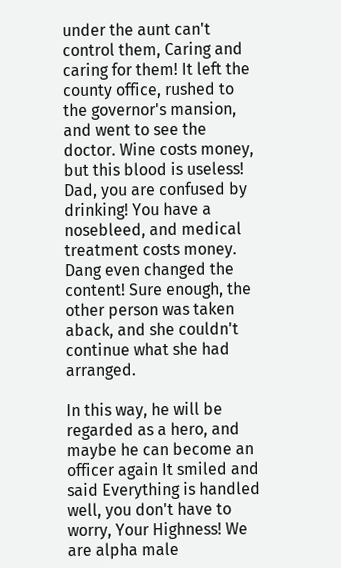under the aunt can't control them, Caring and caring for them! It left the county office, rushed to the governor's mansion, and went to see the doctor. Wine costs money, but this blood is useless! Dad, you are confused by drinking! You have a nosebleed, and medical treatment costs money. Dang even changed the content! Sure enough, the other person was taken aback, and she couldn't continue what she had arranged.

In this way, he will be regarded as a hero, and maybe he can become an officer again It smiled and said Everything is handled well, you don't have to worry, Your Highness! We are alpha male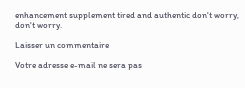enhancement supplement tired and authentic don't worry, don't worry.

Laisser un commentaire

Votre adresse e-mail ne sera pas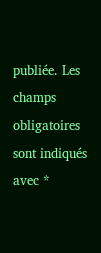publiée. Les champs obligatoires sont indiqués avec *